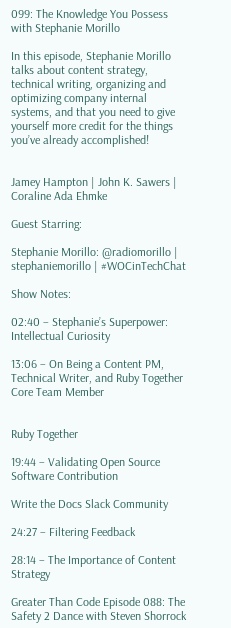099: The Knowledge You Possess with Stephanie Morillo

In this episode, Stephanie Morillo talks about content strategy, technical writing, organizing and optimizing company internal systems, and that you need to give yourself more credit for the things you’ve already accomplished!


Jamey Hampton | John K. Sawers | Coraline Ada Ehmke

Guest Starring:

Stephanie Morillo: @radiomorillo | stephaniemorillo | #WOCinTechChat

Show Notes:

02:40 – Stephanie’s Superpower: Intellectual Curiosity

13:06 – On Being a Content PM, Technical Writer, and Ruby Together Core Team Member


Ruby Together

19:44 – Validating Open Source Software Contribution

Write the Docs Slack Community

24:27 – Filtering Feedback

28:14 – The Importance of Content Strategy

Greater Than Code Episode 088: The Safety 2 Dance with Steven Shorrock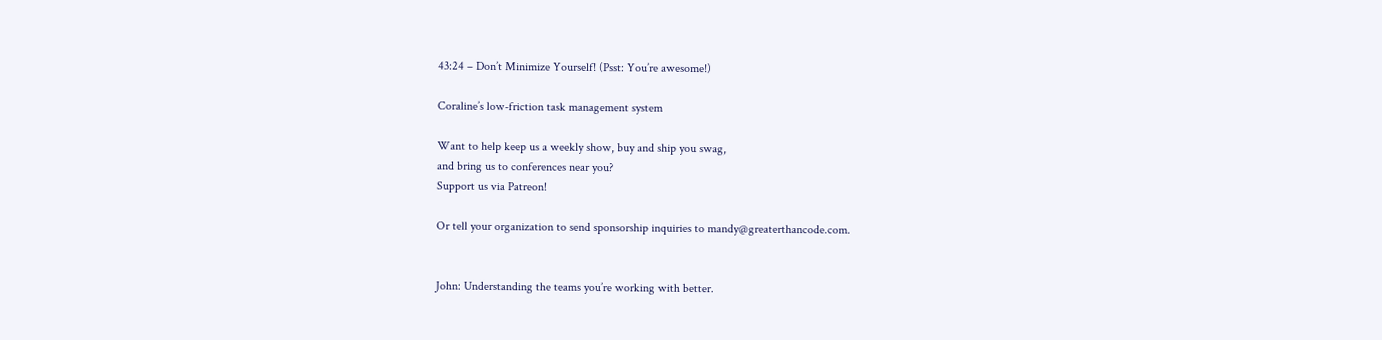43:24 – Don’t Minimize Yourself! (Psst: You’re awesome!)

Coraline’s low-friction task management system

Want to help keep us a weekly show, buy and ship you swag,
and bring us to conferences near you?
Support us via Patreon!

Or tell your organization to send sponsorship inquiries to mandy@greaterthancode.com.


John: Understanding the teams you’re working with better.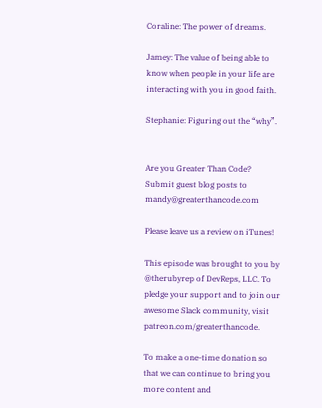Coraline: The power of dreams.

Jamey: The value of being able to know when people in your life are interacting with you in good faith.

Stephanie: Figuring out the “why”.


Are you Greater Than Code?
Submit guest blog posts to mandy@greaterthancode.com

Please leave us a review on iTunes!

This episode was brought to you by @therubyrep of DevReps, LLC. To pledge your support and to join our awesome Slack community, visit patreon.com/greaterthancode.

To make a one-time donation so that we can continue to bring you more content and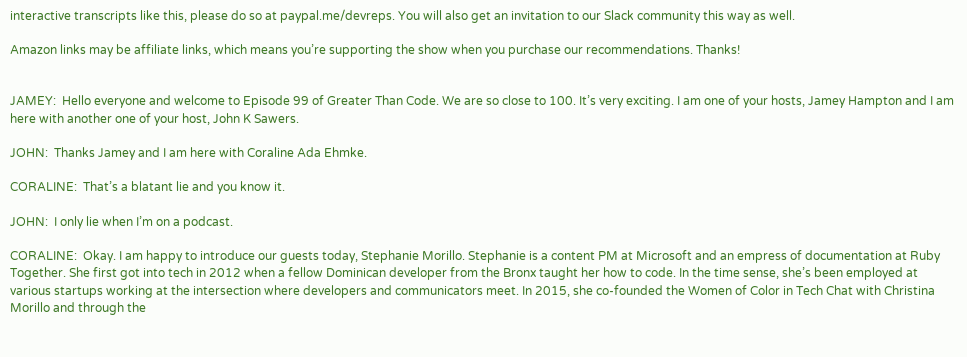interactive transcripts like this, please do so at paypal.me/devreps. You will also get an invitation to our Slack community this way as well.

Amazon links may be affiliate links, which means you’re supporting the show when you purchase our recommendations. Thanks!


JAMEY:  Hello everyone and welcome to Episode 99 of Greater Than Code. We are so close to 100. It’s very exciting. I am one of your hosts, Jamey Hampton and I am here with another one of your host, John K Sawers.

JOHN:  Thanks Jamey and I am here with Coraline Ada Ehmke.

CORALINE:  That’s a blatant lie and you know it.

JOHN:  I only lie when I’m on a podcast.

CORALINE:  Okay. I am happy to introduce our guests today, Stephanie Morillo. Stephanie is a content PM at Microsoft and an empress of documentation at Ruby Together. She first got into tech in 2012 when a fellow Dominican developer from the Bronx taught her how to code. In the time sense, she’s been employed at various startups working at the intersection where developers and communicators meet. In 2015, she co-founded the Women of Color in Tech Chat with Christina Morillo and through the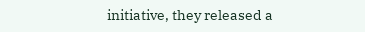initiative, they released a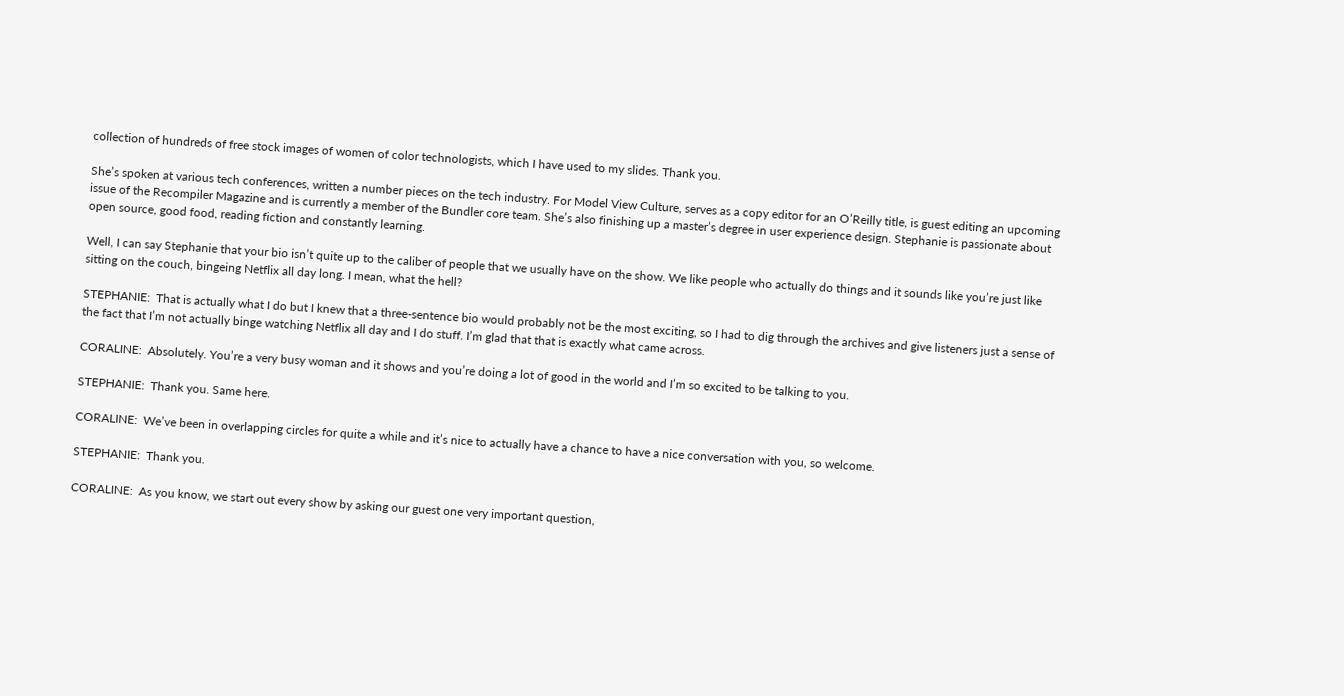collection of hundreds of free stock images of women of color technologists, which I have used to my slides. Thank you.

She’s spoken at various tech conferences, written a number pieces on the tech industry. For Model View Culture, serves as a copy editor for an O’Reilly title, is guest editing an upcoming issue of the Recompiler Magazine and is currently a member of the Bundler core team. She’s also finishing up a master’s degree in user experience design. Stephanie is passionate about open source, good food, reading fiction and constantly learning.

Well, I can say Stephanie that your bio isn’t quite up to the caliber of people that we usually have on the show. We like people who actually do things and it sounds like you’re just like sitting on the couch, bingeing Netflix all day long. I mean, what the hell?

STEPHANIE:  That is actually what I do but I knew that a three-sentence bio would probably not be the most exciting, so I had to dig through the archives and give listeners just a sense of the fact that I’m not actually binge watching Netflix all day and I do stuff. I’m glad that that is exactly what came across.

CORALINE:  Absolutely. You’re a very busy woman and it shows and you’re doing a lot of good in the world and I’m so excited to be talking to you.

STEPHANIE:  Thank you. Same here.

CORALINE:  We’ve been in overlapping circles for quite a while and it’s nice to actually have a chance to have a nice conversation with you, so welcome.

STEPHANIE:  Thank you.

CORALINE:  As you know, we start out every show by asking our guest one very important question,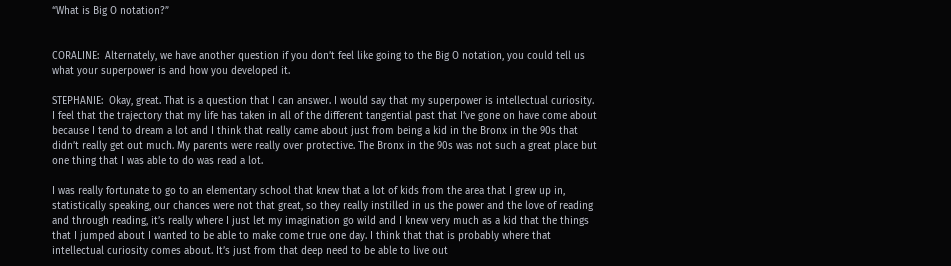“What is Big O notation?”


CORALINE:  Alternately, we have another question if you don’t feel like going to the Big O notation, you could tell us what your superpower is and how you developed it.

STEPHANIE:  Okay, great. That is a question that I can answer. I would say that my superpower is intellectual curiosity. I feel that the trajectory that my life has taken in all of the different tangential past that I’ve gone on have come about because I tend to dream a lot and I think that really came about just from being a kid in the Bronx in the 90s that didn’t really get out much. My parents were really over protective. The Bronx in the 90s was not such a great place but one thing that I was able to do was read a lot.

I was really fortunate to go to an elementary school that knew that a lot of kids from the area that I grew up in, statistically speaking, our chances were not that great, so they really instilled in us the power and the love of reading and through reading, it’s really where I just let my imagination go wild and I knew very much as a kid that the things that I jumped about I wanted to be able to make come true one day. I think that that is probably where that intellectual curiosity comes about. It’s just from that deep need to be able to live out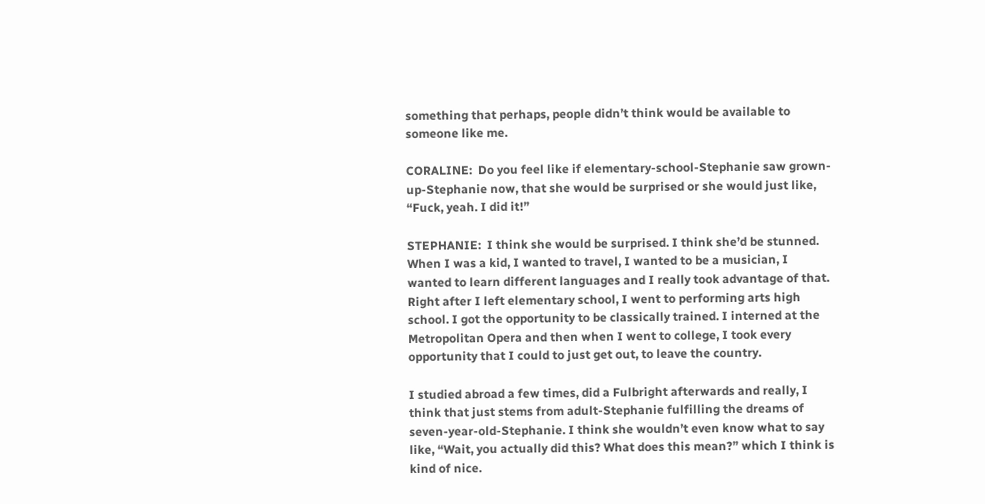something that perhaps, people didn’t think would be available to someone like me.

CORALINE:  Do you feel like if elementary-school-Stephanie saw grown-up-Stephanie now, that she would be surprised or she would just like, “Fuck, yeah. I did it!”

STEPHANIE:  I think she would be surprised. I think she’d be stunned. When I was a kid, I wanted to travel, I wanted to be a musician, I wanted to learn different languages and I really took advantage of that. Right after I left elementary school, I went to performing arts high school. I got the opportunity to be classically trained. I interned at the Metropolitan Opera and then when I went to college, I took every opportunity that I could to just get out, to leave the country.

I studied abroad a few times, did a Fulbright afterwards and really, I think that just stems from adult-Stephanie fulfilling the dreams of seven-year-old-Stephanie. I think she wouldn’t even know what to say like, “Wait, you actually did this? What does this mean?” which I think is kind of nice.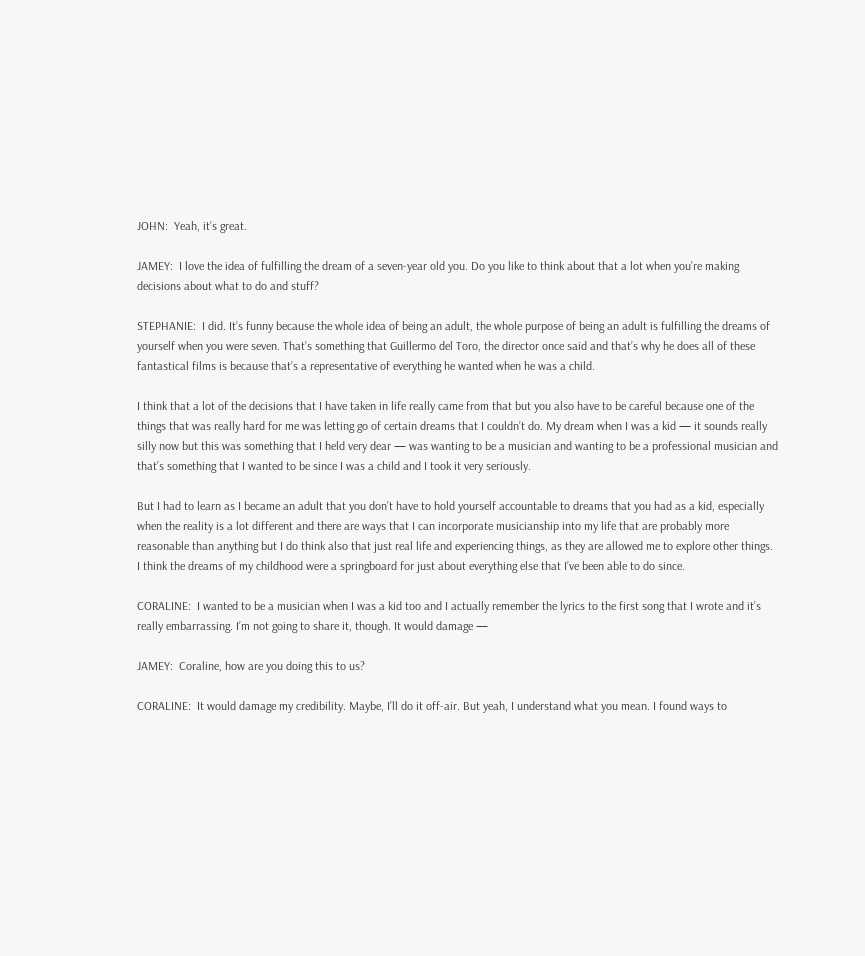JOHN:  Yeah, it’s great.

JAMEY:  I love the idea of fulfilling the dream of a seven-year old you. Do you like to think about that a lot when you’re making decisions about what to do and stuff?

STEPHANIE:  I did. It’s funny because the whole idea of being an adult, the whole purpose of being an adult is fulfilling the dreams of yourself when you were seven. That’s something that Guillermo del Toro, the director once said and that’s why he does all of these fantastical films is because that’s a representative of everything he wanted when he was a child.

I think that a lot of the decisions that I have taken in life really came from that but you also have to be careful because one of the things that was really hard for me was letting go of certain dreams that I couldn’t do. My dream when I was a kid — it sounds really silly now but this was something that I held very dear — was wanting to be a musician and wanting to be a professional musician and that’s something that I wanted to be since I was a child and I took it very seriously.

But I had to learn as I became an adult that you don’t have to hold yourself accountable to dreams that you had as a kid, especially when the reality is a lot different and there are ways that I can incorporate musicianship into my life that are probably more reasonable than anything but I do think also that just real life and experiencing things, as they are allowed me to explore other things. I think the dreams of my childhood were a springboard for just about everything else that I’ve been able to do since.

CORALINE:  I wanted to be a musician when I was a kid too and I actually remember the lyrics to the first song that I wrote and it’s really embarrassing. I’m not going to share it, though. It would damage —

JAMEY:  Coraline, how are you doing this to us?

CORALINE:  It would damage my credibility. Maybe, I’ll do it off-air. But yeah, I understand what you mean. I found ways to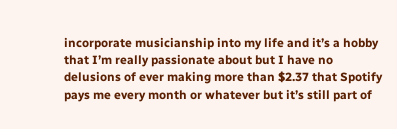incorporate musicianship into my life and it’s a hobby that I’m really passionate about but I have no delusions of ever making more than $2.37 that Spotify pays me every month or whatever but it’s still part of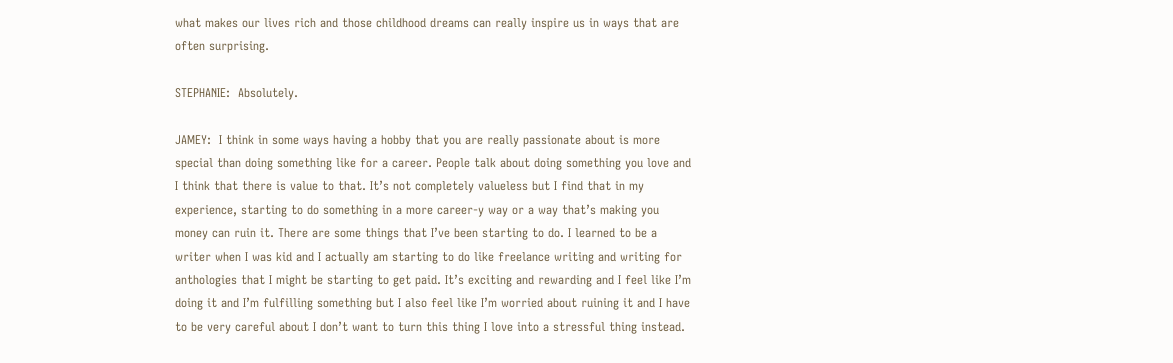what makes our lives rich and those childhood dreams can really inspire us in ways that are often surprising.

STEPHANIE:  Absolutely.

JAMEY:  I think in some ways having a hobby that you are really passionate about is more special than doing something like for a career. People talk about doing something you love and I think that there is value to that. It’s not completely valueless but I find that in my experience, starting to do something in a more career-y way or a way that’s making you money can ruin it. There are some things that I’ve been starting to do. I learned to be a writer when I was kid and I actually am starting to do like freelance writing and writing for anthologies that I might be starting to get paid. It’s exciting and rewarding and I feel like I’m doing it and I’m fulfilling something but I also feel like I’m worried about ruining it and I have to be very careful about I don’t want to turn this thing I love into a stressful thing instead.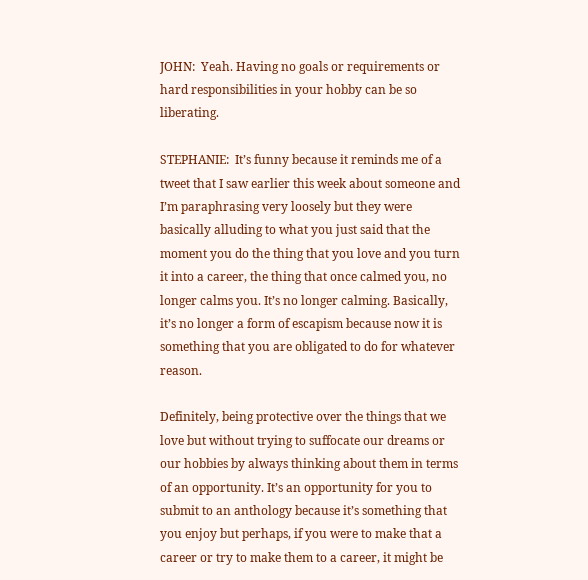JOHN:  Yeah. Having no goals or requirements or hard responsibilities in your hobby can be so liberating.

STEPHANIE:  It’s funny because it reminds me of a tweet that I saw earlier this week about someone and I’m paraphrasing very loosely but they were basically alluding to what you just said that the moment you do the thing that you love and you turn it into a career, the thing that once calmed you, no longer calms you. It’s no longer calming. Basically, it’s no longer a form of escapism because now it is something that you are obligated to do for whatever reason.

Definitely, being protective over the things that we love but without trying to suffocate our dreams or our hobbies by always thinking about them in terms of an opportunity. It’s an opportunity for you to submit to an anthology because it’s something that you enjoy but perhaps, if you were to make that a career or try to make them to a career, it might be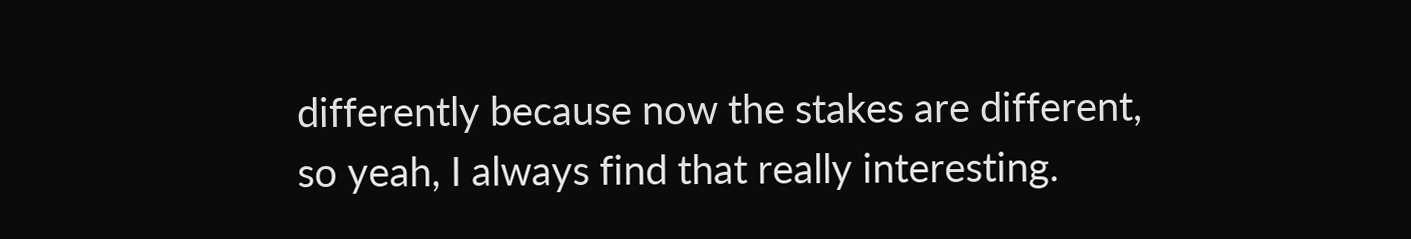differently because now the stakes are different, so yeah, I always find that really interesting.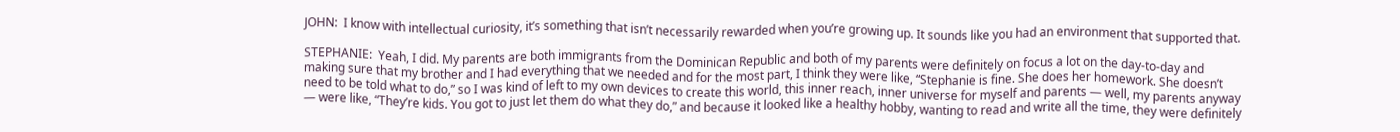JOHN:  I know with intellectual curiosity, it’s something that isn’t necessarily rewarded when you’re growing up. It sounds like you had an environment that supported that.

STEPHANIE:  Yeah, I did. My parents are both immigrants from the Dominican Republic and both of my parents were definitely on focus a lot on the day-to-day and making sure that my brother and I had everything that we needed and for the most part, I think they were like, “Stephanie is fine. She does her homework. She doesn’t need to be told what to do,” so I was kind of left to my own devices to create this world, this inner reach, inner universe for myself and parents — well, my parents anyway — were like, “They’re kids. You got to just let them do what they do,” and because it looked like a healthy hobby, wanting to read and write all the time, they were definitely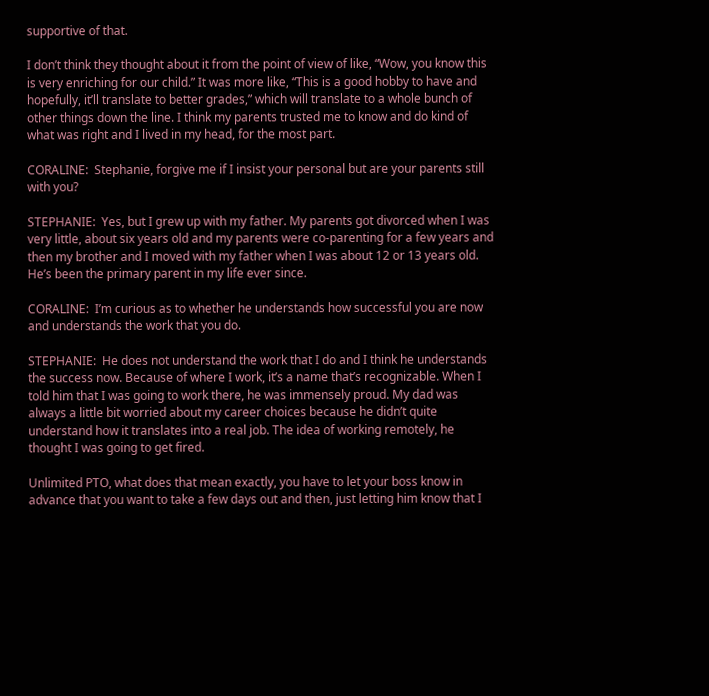supportive of that.

I don’t think they thought about it from the point of view of like, “Wow, you know this is very enriching for our child.” It was more like, “This is a good hobby to have and hopefully, it’ll translate to better grades,” which will translate to a whole bunch of other things down the line. I think my parents trusted me to know and do kind of what was right and I lived in my head, for the most part.

CORALINE:  Stephanie, forgive me if I insist your personal but are your parents still with you?

STEPHANIE:  Yes, but I grew up with my father. My parents got divorced when I was very little, about six years old and my parents were co-parenting for a few years and then my brother and I moved with my father when I was about 12 or 13 years old. He’s been the primary parent in my life ever since.

CORALINE:  I’m curious as to whether he understands how successful you are now and understands the work that you do.

STEPHANIE:  He does not understand the work that I do and I think he understands the success now. Because of where I work, it’s a name that’s recognizable. When I told him that I was going to work there, he was immensely proud. My dad was always a little bit worried about my career choices because he didn’t quite understand how it translates into a real job. The idea of working remotely, he thought I was going to get fired.

Unlimited PTO, what does that mean exactly, you have to let your boss know in advance that you want to take a few days out and then, just letting him know that I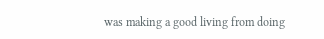was making a good living from doing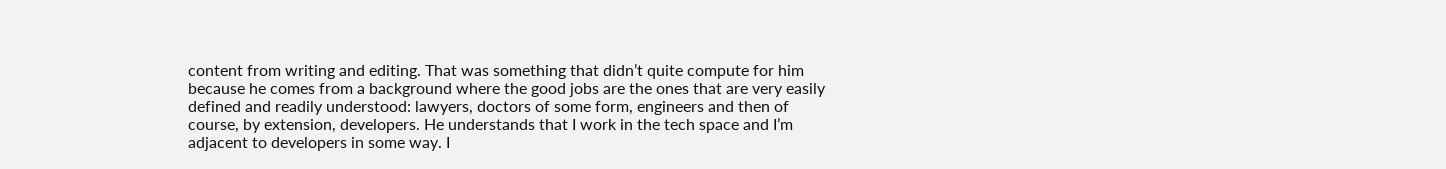content from writing and editing. That was something that didn’t quite compute for him because he comes from a background where the good jobs are the ones that are very easily defined and readily understood: lawyers, doctors of some form, engineers and then of course, by extension, developers. He understands that I work in the tech space and I’m adjacent to developers in some way. I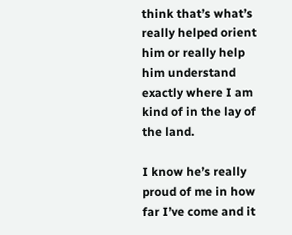think that’s what’s really helped orient him or really help him understand exactly where I am kind of in the lay of the land.

I know he’s really proud of me in how far I’ve come and it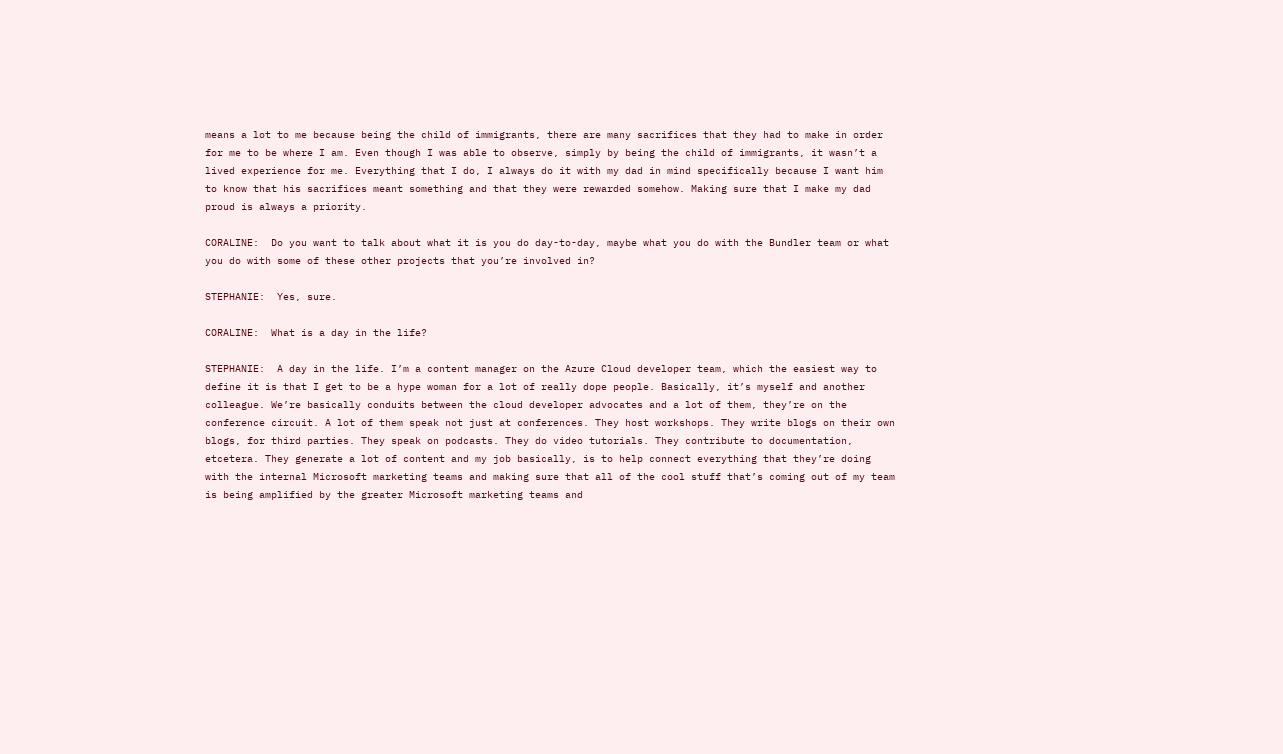means a lot to me because being the child of immigrants, there are many sacrifices that they had to make in order for me to be where I am. Even though I was able to observe, simply by being the child of immigrants, it wasn’t a lived experience for me. Everything that I do, I always do it with my dad in mind specifically because I want him to know that his sacrifices meant something and that they were rewarded somehow. Making sure that I make my dad proud is always a priority.

CORALINE:  Do you want to talk about what it is you do day-to-day, maybe what you do with the Bundler team or what you do with some of these other projects that you’re involved in?

STEPHANIE:  Yes, sure.

CORALINE:  What is a day in the life?

STEPHANIE:  A day in the life. I’m a content manager on the Azure Cloud developer team, which the easiest way to define it is that I get to be a hype woman for a lot of really dope people. Basically, it’s myself and another colleague. We’re basically conduits between the cloud developer advocates and a lot of them, they’re on the conference circuit. A lot of them speak not just at conferences. They host workshops. They write blogs on their own blogs, for third parties. They speak on podcasts. They do video tutorials. They contribute to documentation, etcetera. They generate a lot of content and my job basically, is to help connect everything that they’re doing with the internal Microsoft marketing teams and making sure that all of the cool stuff that’s coming out of my team is being amplified by the greater Microsoft marketing teams and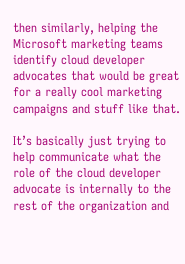then similarly, helping the Microsoft marketing teams identify cloud developer advocates that would be great for a really cool marketing campaigns and stuff like that.

It’s basically just trying to help communicate what the role of the cloud developer advocate is internally to the rest of the organization and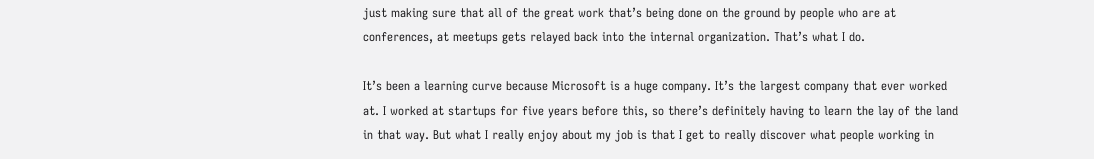just making sure that all of the great work that’s being done on the ground by people who are at conferences, at meetups gets relayed back into the internal organization. That’s what I do.

It’s been a learning curve because Microsoft is a huge company. It’s the largest company that ever worked at. I worked at startups for five years before this, so there’s definitely having to learn the lay of the land in that way. But what I really enjoy about my job is that I get to really discover what people working in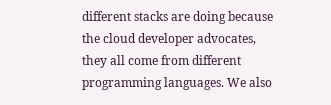different stacks are doing because the cloud developer advocates, they all come from different programming languages. We also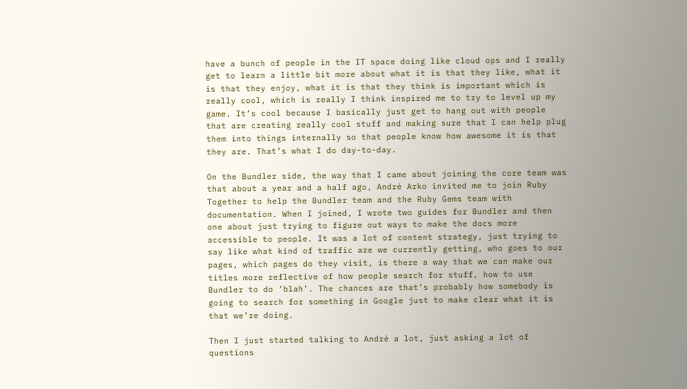have a bunch of people in the IT space doing like cloud ops and I really get to learn a little bit more about what it is that they like, what it is that they enjoy, what it is that they think is important which is really cool, which is really I think inspired me to try to level up my game. It’s cool because I basically just get to hang out with people that are creating really cool stuff and making sure that I can help plug them into things internally so that people know how awesome it is that they are. That’s what I do day-to-day.

On the Bundler side, the way that I came about joining the core team was that about a year and a half ago, André Arko invited me to join Ruby Together to help the Bundler team and the Ruby Gems team with documentation. When I joined, I wrote two guides for Bundler and then one about just trying to figure out ways to make the docs more accessible to people. It was a lot of content strategy, just trying to say like what kind of traffic are we currently getting, who goes to our pages, which pages do they visit, is there a way that we can make our titles more reflective of how people search for stuff, how to use Bundler to do ‘blah’. The chances are that’s probably how somebody is going to search for something in Google just to make clear what it is that we’re doing.

Then I just started talking to André a lot, just asking a lot of questions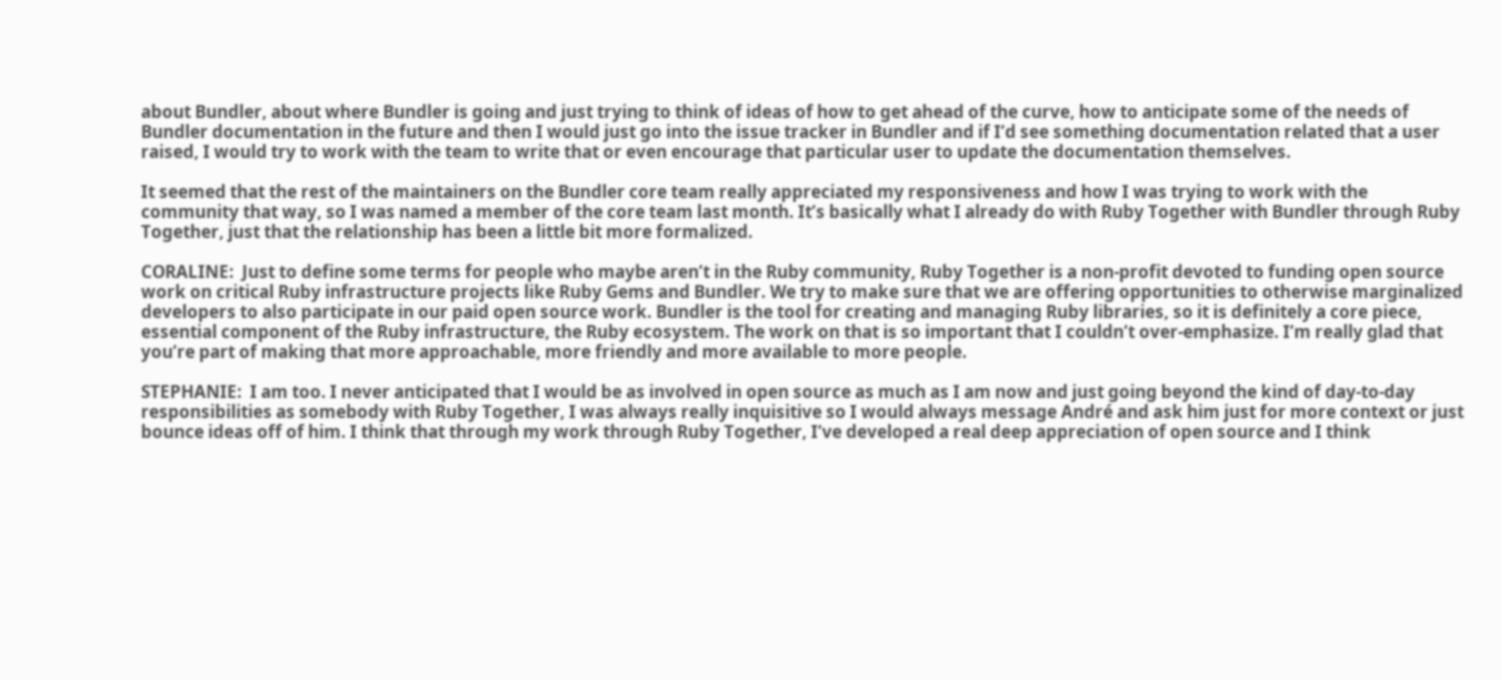about Bundler, about where Bundler is going and just trying to think of ideas of how to get ahead of the curve, how to anticipate some of the needs of Bundler documentation in the future and then I would just go into the issue tracker in Bundler and if I’d see something documentation related that a user raised, I would try to work with the team to write that or even encourage that particular user to update the documentation themselves.

It seemed that the rest of the maintainers on the Bundler core team really appreciated my responsiveness and how I was trying to work with the community that way, so I was named a member of the core team last month. It’s basically what I already do with Ruby Together with Bundler through Ruby Together, just that the relationship has been a little bit more formalized.

CORALINE:  Just to define some terms for people who maybe aren’t in the Ruby community, Ruby Together is a non-profit devoted to funding open source work on critical Ruby infrastructure projects like Ruby Gems and Bundler. We try to make sure that we are offering opportunities to otherwise marginalized developers to also participate in our paid open source work. Bundler is the tool for creating and managing Ruby libraries, so it is definitely a core piece, essential component of the Ruby infrastructure, the Ruby ecosystem. The work on that is so important that I couldn’t over-emphasize. I’m really glad that you’re part of making that more approachable, more friendly and more available to more people.

STEPHANIE:  I am too. I never anticipated that I would be as involved in open source as much as I am now and just going beyond the kind of day-to-day responsibilities as somebody with Ruby Together, I was always really inquisitive so I would always message André and ask him just for more context or just bounce ideas off of him. I think that through my work through Ruby Together, I’ve developed a real deep appreciation of open source and I think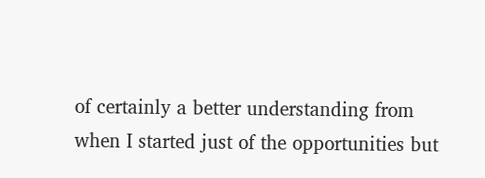of certainly a better understanding from when I started just of the opportunities but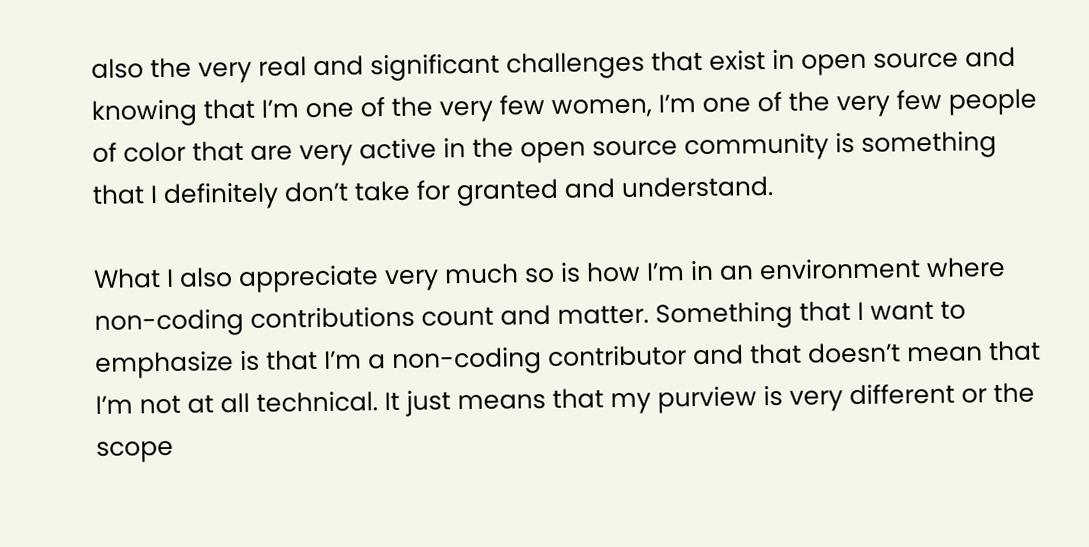also the very real and significant challenges that exist in open source and knowing that I’m one of the very few women, I’m one of the very few people of color that are very active in the open source community is something that I definitely don’t take for granted and understand.

What I also appreciate very much so is how I’m in an environment where non-coding contributions count and matter. Something that I want to emphasize is that I’m a non-coding contributor and that doesn’t mean that I’m not at all technical. It just means that my purview is very different or the scope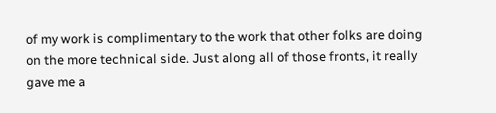of my work is complimentary to the work that other folks are doing on the more technical side. Just along all of those fronts, it really gave me a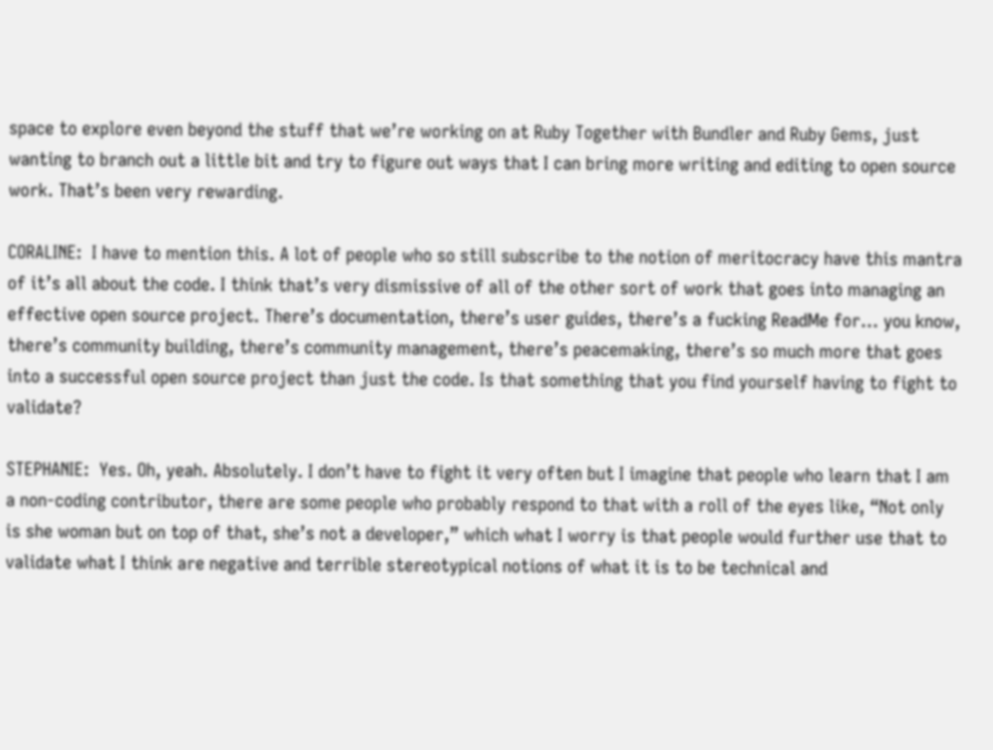space to explore even beyond the stuff that we’re working on at Ruby Together with Bundler and Ruby Gems, just wanting to branch out a little bit and try to figure out ways that I can bring more writing and editing to open source work. That’s been very rewarding.

CORALINE:  I have to mention this. A lot of people who so still subscribe to the notion of meritocracy have this mantra of it’s all about the code. I think that’s very dismissive of all of the other sort of work that goes into managing an effective open source project. There’s documentation, there’s user guides, there’s a fucking ReadMe for… you know, there’s community building, there’s community management, there’s peacemaking, there’s so much more that goes into a successful open source project than just the code. Is that something that you find yourself having to fight to validate?

STEPHANIE:  Yes. Oh, yeah. Absolutely. I don’t have to fight it very often but I imagine that people who learn that I am a non-coding contributor, there are some people who probably respond to that with a roll of the eyes like, “Not only is she woman but on top of that, she’s not a developer,” which what I worry is that people would further use that to validate what I think are negative and terrible stereotypical notions of what it is to be technical and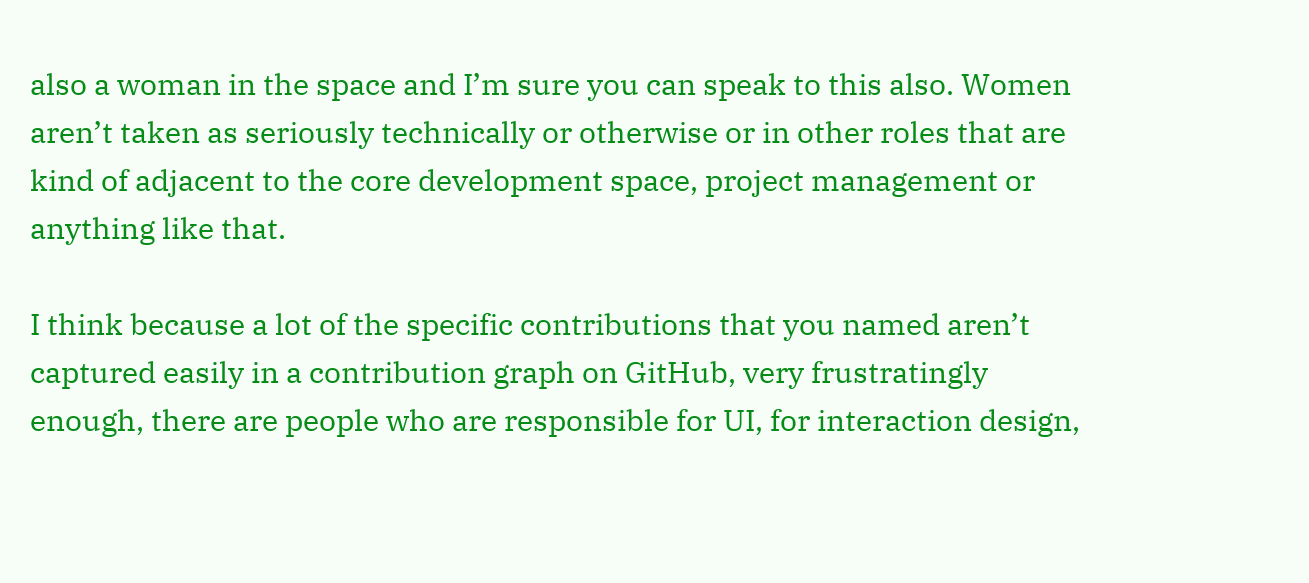also a woman in the space and I’m sure you can speak to this also. Women aren’t taken as seriously technically or otherwise or in other roles that are kind of adjacent to the core development space, project management or anything like that.

I think because a lot of the specific contributions that you named aren’t captured easily in a contribution graph on GitHub, very frustratingly enough, there are people who are responsible for UI, for interaction design,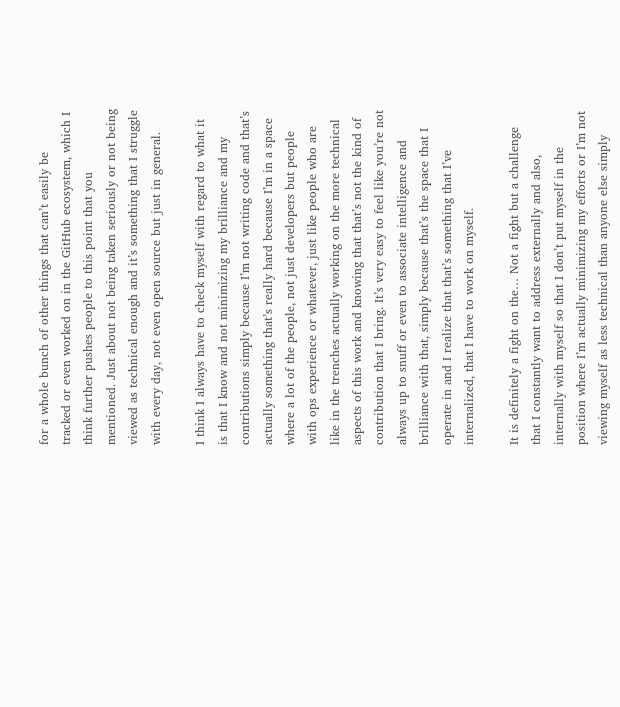for a whole bunch of other things that can’t easily be tracked or even worked on in the GitHub ecosystem, which I think further pushes people to this point that you mentioned. Just about not being taken seriously or not being viewed as technical enough and it’s something that I struggle with every day, not even open source but just in general.

I think I always have to check myself with regard to what it is that I know and not minimizing my brilliance and my contributions simply because I’m not writing code and that’s actually something that’s really hard because I’m in a space where a lot of the people, not just developers but people with ops experience or whatever, just like people who are like in the trenches actually working on the more technical aspects of this work and knowing that that’s not the kind of contribution that I bring. It’s very easy to feel like you’re not always up to snuff or even to associate intelligence and brilliance with that, simply because that’s the space that I operate in and I realize that that’s something that I’ve internalized, that I have to work on myself.

It is definitely a fight on the… Not a fight but a challenge that I constantly want to address externally and also, internally with myself so that I don’t put myself in the position where I’m actually minimizing my efforts or I’m not viewing myself as less technical than anyone else simply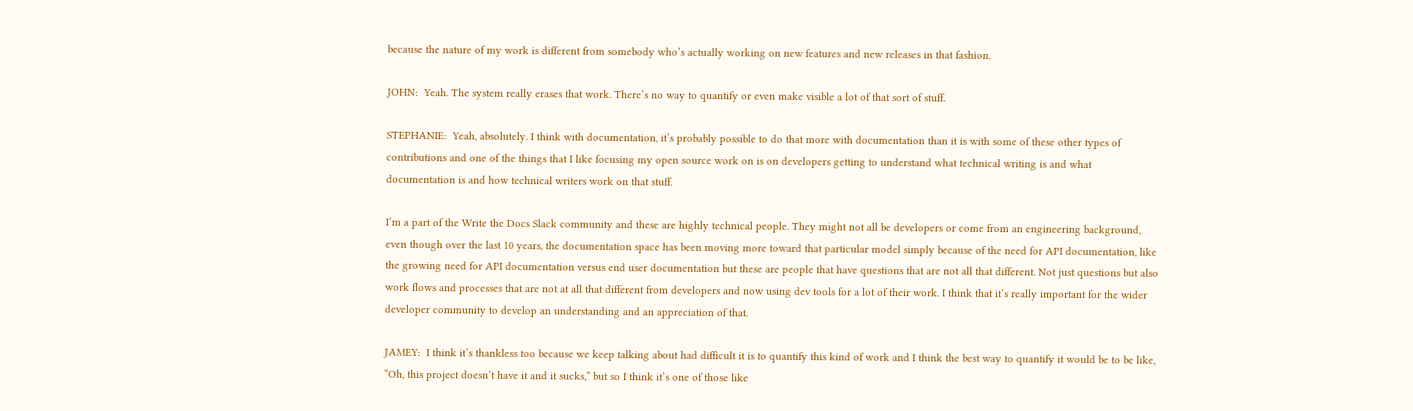because the nature of my work is different from somebody who’s actually working on new features and new releases in that fashion.

JOHN:  Yeah. The system really erases that work. There’s no way to quantify or even make visible a lot of that sort of stuff.

STEPHANIE:  Yeah, absolutely. I think with documentation, it’s probably possible to do that more with documentation than it is with some of these other types of contributions and one of the things that I like focusing my open source work on is on developers getting to understand what technical writing is and what documentation is and how technical writers work on that stuff.

I’m a part of the Write the Docs Slack community and these are highly technical people. They might not all be developers or come from an engineering background, even though over the last 10 years, the documentation space has been moving more toward that particular model simply because of the need for API documentation, like the growing need for API documentation versus end user documentation but these are people that have questions that are not all that different. Not just questions but also work flows and processes that are not at all that different from developers and now using dev tools for a lot of their work. I think that it’s really important for the wider developer community to develop an understanding and an appreciation of that.

JAMEY:  I think it’s thankless too because we keep talking about had difficult it is to quantify this kind of work and I think the best way to quantify it would be to be like, “Oh, this project doesn’t have it and it sucks,” but so I think it’s one of those like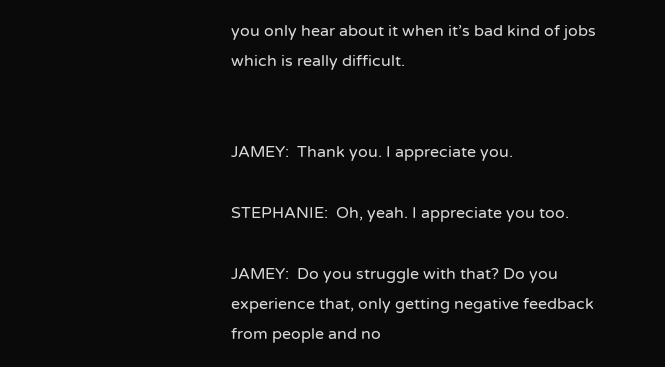you only hear about it when it’s bad kind of jobs which is really difficult.


JAMEY:  Thank you. I appreciate you.

STEPHANIE:  Oh, yeah. I appreciate you too.

JAMEY:  Do you struggle with that? Do you experience that, only getting negative feedback from people and no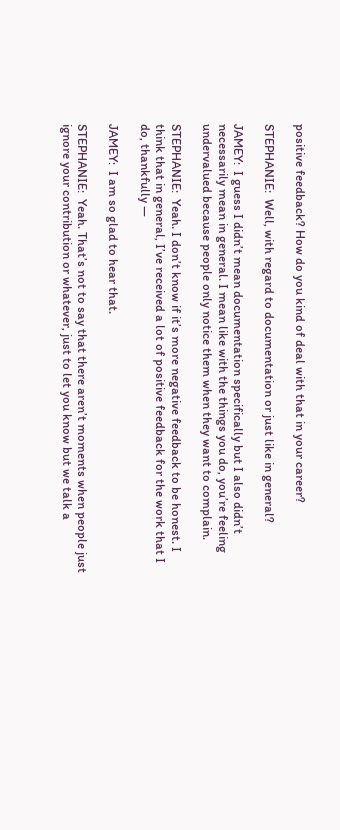positive feedback? How do you kind of deal with that in your career?

STEPHANIE:  Well, with regard to documentation or just like in general?

JAMEY:  I guess I didn’t mean documentation specifically but I also didn’t necessarily mean in general. I mean like with the things you do, you’re feeling undervalued because people only notice them when they want to complain.

STEPHANIE:  Yeah. I don’t know if it’s more negative feedback to be honest. I think that in general, I’ve received a lot of positive feedback for the work that I do, thankfully —

JAMEY:  I am so glad to hear that.

STEPHANIE:  Yeah. That’s not to say that there aren’t moments when people just ignore your contribution or whatever, just to let you know but we talk a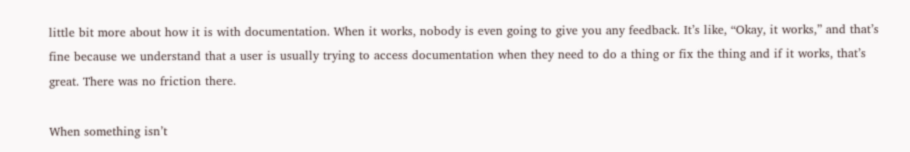little bit more about how it is with documentation. When it works, nobody is even going to give you any feedback. It’s like, “Okay, it works,” and that’s fine because we understand that a user is usually trying to access documentation when they need to do a thing or fix the thing and if it works, that’s great. There was no friction there.

When something isn’t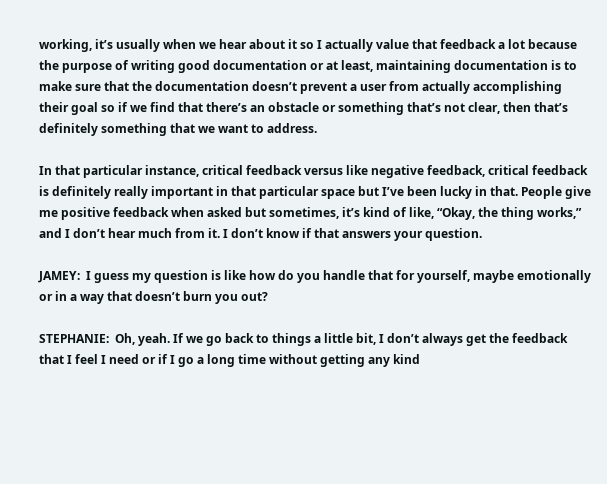working, it’s usually when we hear about it so I actually value that feedback a lot because the purpose of writing good documentation or at least, maintaining documentation is to make sure that the documentation doesn’t prevent a user from actually accomplishing their goal so if we find that there’s an obstacle or something that’s not clear, then that’s definitely something that we want to address.

In that particular instance, critical feedback versus like negative feedback, critical feedback is definitely really important in that particular space but I’ve been lucky in that. People give me positive feedback when asked but sometimes, it’s kind of like, “Okay, the thing works,” and I don’t hear much from it. I don’t know if that answers your question.

JAMEY:  I guess my question is like how do you handle that for yourself, maybe emotionally or in a way that doesn’t burn you out?

STEPHANIE:  Oh, yeah. If we go back to things a little bit, I don’t always get the feedback that I feel I need or if I go a long time without getting any kind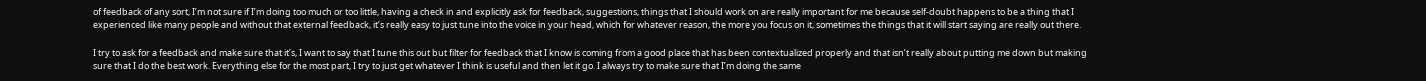of feedback of any sort, I’m not sure if I’m doing too much or too little, having a check in and explicitly ask for feedback, suggestions, things that I should work on are really important for me because self-doubt happens to be a thing that I experienced like many people and without that external feedback, it’s really easy to just tune into the voice in your head, which for whatever reason, the more you focus on it, sometimes the things that it will start saying are really out there.

I try to ask for a feedback and make sure that it’s, I want to say that I tune this out but filter for feedback that I know is coming from a good place that has been contextualized properly and that isn’t really about putting me down but making sure that I do the best work. Everything else for the most part, I try to just get whatever I think is useful and then let it go. I always try to make sure that I’m doing the same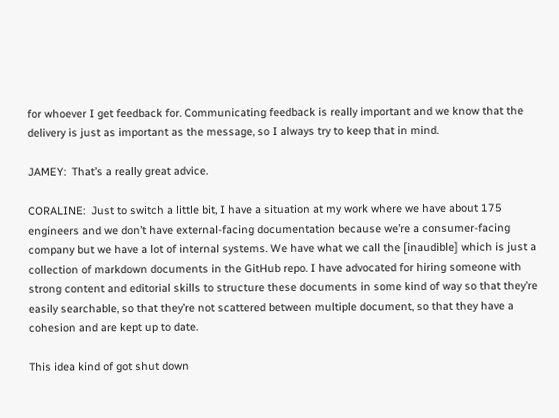for whoever I get feedback for. Communicating feedback is really important and we know that the delivery is just as important as the message, so I always try to keep that in mind.

JAMEY:  That’s a really great advice.

CORALINE:  Just to switch a little bit, I have a situation at my work where we have about 175 engineers and we don’t have external-facing documentation because we’re a consumer-facing company but we have a lot of internal systems. We have what we call the [inaudible] which is just a collection of markdown documents in the GitHub repo. I have advocated for hiring someone with strong content and editorial skills to structure these documents in some kind of way so that they’re easily searchable, so that they’re not scattered between multiple document, so that they have a cohesion and are kept up to date.

This idea kind of got shut down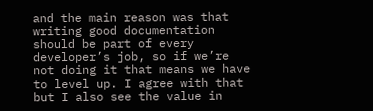and the main reason was that writing good documentation should be part of every developer’s job, so if we’re not doing it that means we have to level up. I agree with that but I also see the value in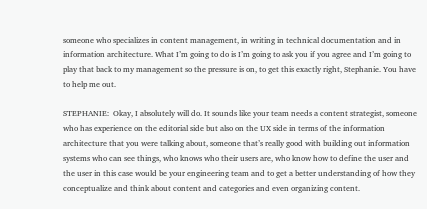someone who specializes in content management, in writing in technical documentation and in information architecture. What I’m going to do is I’m going to ask you if you agree and I’m going to play that back to my management so the pressure is on, to get this exactly right, Stephanie. You have to help me out.

STEPHANIE:  Okay, I absolutely will do. It sounds like your team needs a content strategist, someone who has experience on the editorial side but also on the UX side in terms of the information architecture that you were talking about, someone that’s really good with building out information systems who can see things, who knows who their users are, who know how to define the user and the user in this case would be your engineering team and to get a better understanding of how they conceptualize and think about content and categories and even organizing content.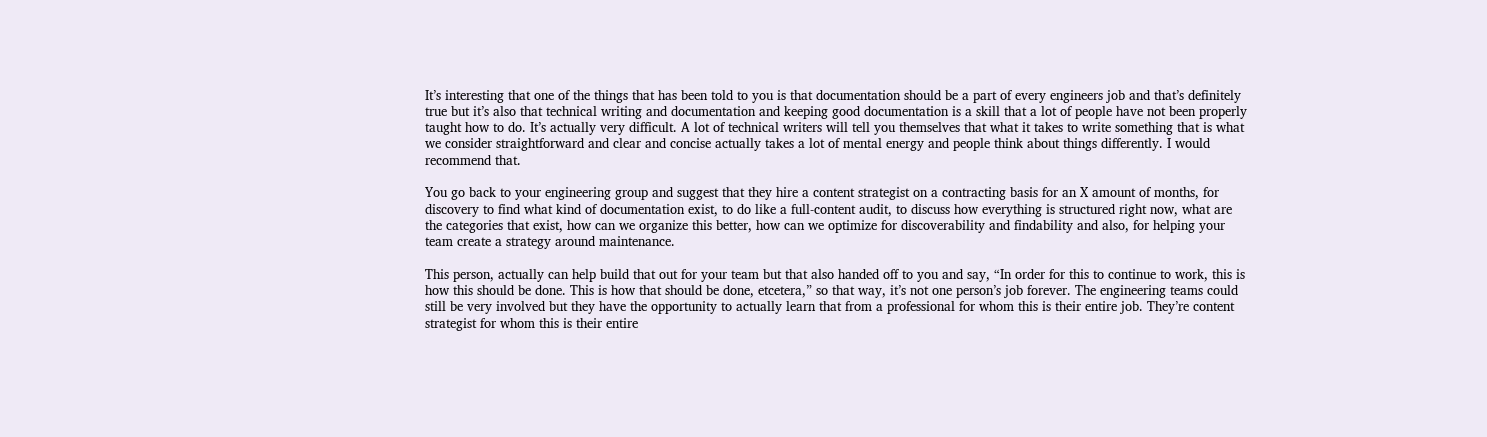It’s interesting that one of the things that has been told to you is that documentation should be a part of every engineers job and that’s definitely true but it’s also that technical writing and documentation and keeping good documentation is a skill that a lot of people have not been properly taught how to do. It’s actually very difficult. A lot of technical writers will tell you themselves that what it takes to write something that is what we consider straightforward and clear and concise actually takes a lot of mental energy and people think about things differently. I would recommend that.

You go back to your engineering group and suggest that they hire a content strategist on a contracting basis for an X amount of months, for discovery to find what kind of documentation exist, to do like a full-content audit, to discuss how everything is structured right now, what are the categories that exist, how can we organize this better, how can we optimize for discoverability and findability and also, for helping your team create a strategy around maintenance.

This person, actually can help build that out for your team but that also handed off to you and say, “In order for this to continue to work, this is how this should be done. This is how that should be done, etcetera,” so that way, it’s not one person’s job forever. The engineering teams could still be very involved but they have the opportunity to actually learn that from a professional for whom this is their entire job. They’re content strategist for whom this is their entire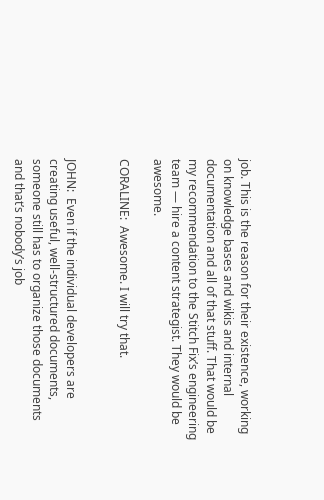job. This is the reason for their existence, working on knowledge bases and wikis and internal documentation and all of that stuff. That would be my recommendation to the Stitch Fix’s engineering team — hire a content strategist. They would be awesome.

CORALINE:  Awesome. I will try that.


JOHN:  Even if the individual developers are creating useful, well-structured documents, someone still has to organize those documents and that’s nobody’s job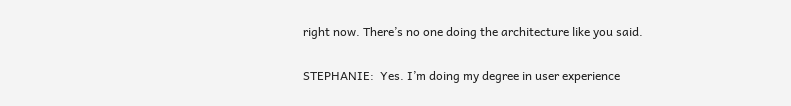right now. There’s no one doing the architecture like you said.

STEPHANIE:  Yes. I’m doing my degree in user experience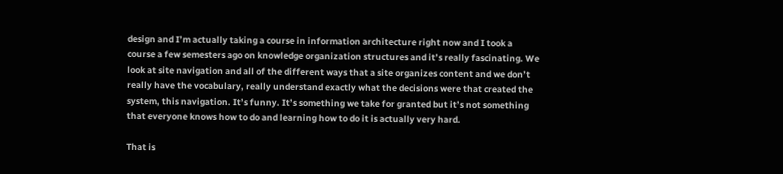design and I’m actually taking a course in information architecture right now and I took a course a few semesters ago on knowledge organization structures and it’s really fascinating. We look at site navigation and all of the different ways that a site organizes content and we don’t really have the vocabulary, really understand exactly what the decisions were that created the system, this navigation. It’s funny. It’s something we take for granted but it’s not something that everyone knows how to do and learning how to do it is actually very hard.

That is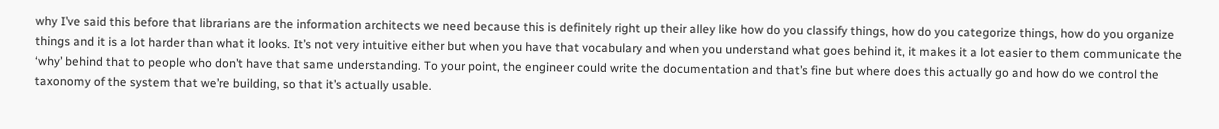why I’ve said this before that librarians are the information architects we need because this is definitely right up their alley like how do you classify things, how do you categorize things, how do you organize things and it is a lot harder than what it looks. It’s not very intuitive either but when you have that vocabulary and when you understand what goes behind it, it makes it a lot easier to them communicate the ‘why’ behind that to people who don’t have that same understanding. To your point, the engineer could write the documentation and that’s fine but where does this actually go and how do we control the taxonomy of the system that we’re building, so that it’s actually usable.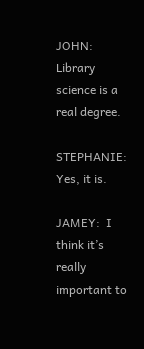JOHN:  Library science is a real degree.

STEPHANIE:  Yes, it is.

JAMEY:  I think it’s really important to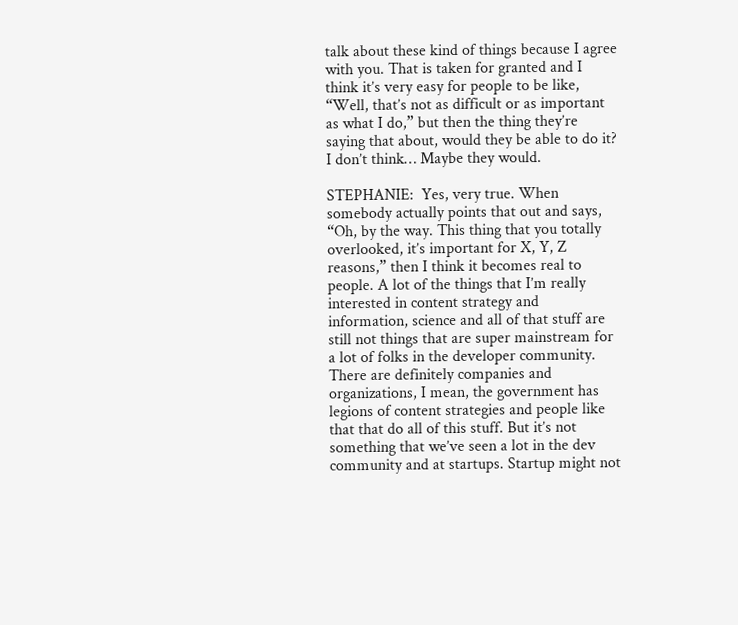talk about these kind of things because I agree with you. That is taken for granted and I think it’s very easy for people to be like, “Well, that’s not as difficult or as important as what I do,” but then the thing they’re saying that about, would they be able to do it? I don’t think… Maybe they would.

STEPHANIE:  Yes, very true. When somebody actually points that out and says, “Oh, by the way. This thing that you totally overlooked, it’s important for X, Y, Z reasons,” then I think it becomes real to people. A lot of the things that I’m really interested in content strategy and information, science and all of that stuff are still not things that are super mainstream for a lot of folks in the developer community. There are definitely companies and organizations, I mean, the government has legions of content strategies and people like that that do all of this stuff. But it’s not something that we’ve seen a lot in the dev community and at startups. Startup might not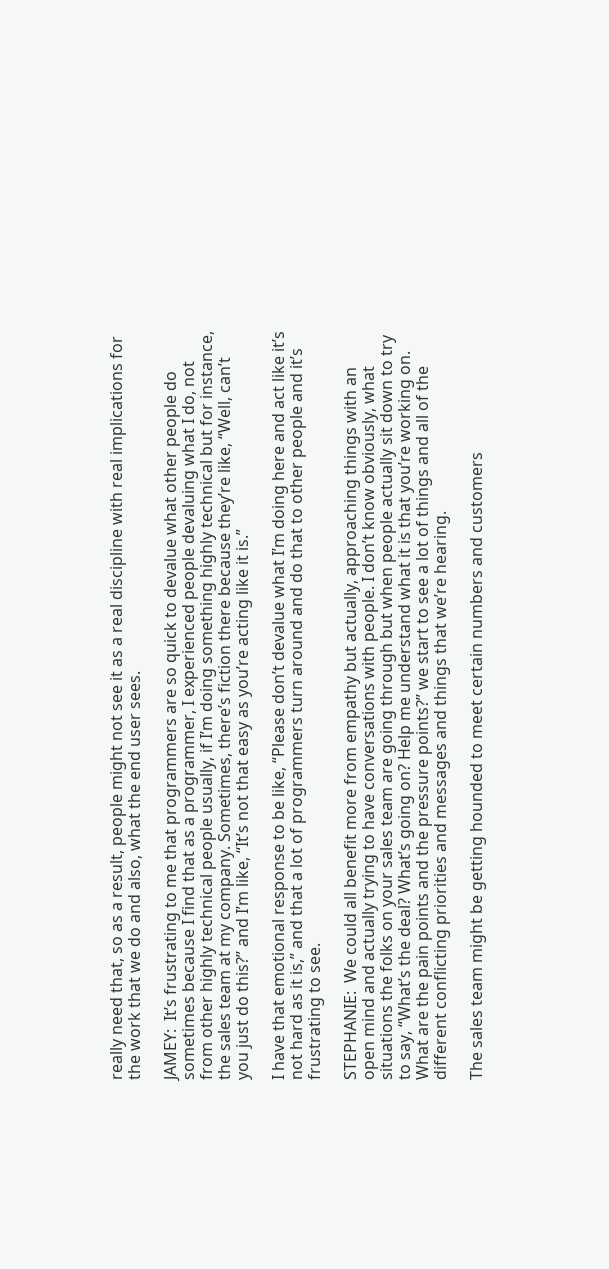really need that, so as a result, people might not see it as a real discipline with real implications for the work that we do and also, what the end user sees.

JAMEY:  It’s frustrating to me that programmers are so quick to devalue what other people do sometimes because I find that as a programmer, I experienced people devaluing what I do, not from other highly technical people usually, if I’m doing something highly technical but for instance, the sales team at my company. Sometimes, there’s fiction there because they’re like, “Well, can’t you just do this?” and I’m like, “It’s not that easy as you’re acting like it is.”

I have that emotional response to be like, “Please don’t devalue what I’m doing here and act like it’s not hard as it is,” and that a lot of programmers turn around and do that to other people and it’s frustrating to see.

STEPHANIE:  We could all benefit more from empathy but actually, approaching things with an open mind and actually trying to have conversations with people. I don’t know obviously, what situations the folks on your sales team are going through but when people actually sit down to try to say, “What’s the deal? What’s going on? Help me understand what it is that you’re working on. What are the pain points and the pressure points?” we start to see a lot of things and all of the different conflicting priorities and messages and things that we’re hearing.

The sales team might be getting hounded to meet certain numbers and customers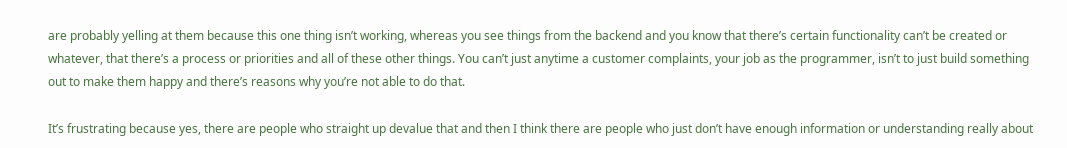are probably yelling at them because this one thing isn’t working, whereas you see things from the backend and you know that there’s certain functionality can’t be created or whatever, that there’s a process or priorities and all of these other things. You can’t just anytime a customer complaints, your job as the programmer, isn’t to just build something out to make them happy and there’s reasons why you’re not able to do that.

It’s frustrating because yes, there are people who straight up devalue that and then I think there are people who just don’t have enough information or understanding really about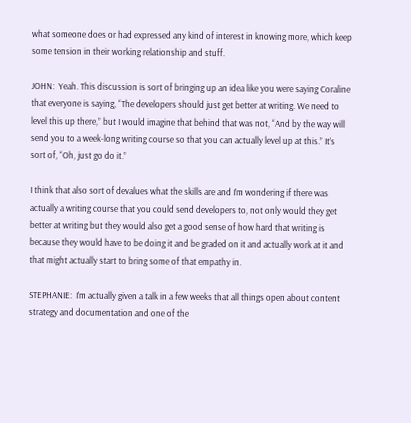what someone does or had expressed any kind of interest in knowing more, which keep some tension in their working relationship and stuff.

JOHN:  Yeah. This discussion is sort of bringing up an idea like you were saying Coraline that everyone is saying, “The developers should just get better at writing. We need to level this up there,” but I would imagine that behind that was not, “And by the way will send you to a week-long writing course so that you can actually level up at this.” It’s sort of, “Oh, just go do it.”

I think that also sort of devalues what the skills are and I’m wondering if there was actually a writing course that you could send developers to, not only would they get better at writing but they would also get a good sense of how hard that writing is because they would have to be doing it and be graded on it and actually work at it and that might actually start to bring some of that empathy in.

STEPHANIE:  I’m actually given a talk in a few weeks that all things open about content strategy and documentation and one of the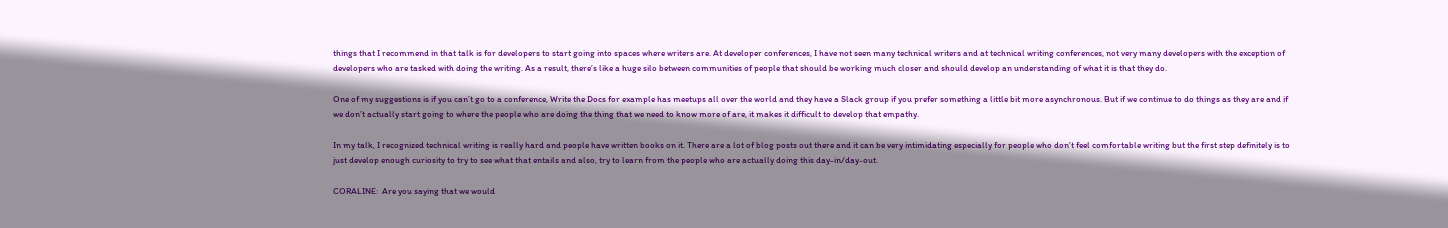things that I recommend in that talk is for developers to start going into spaces where writers are. At developer conferences, I have not seen many technical writers and at technical writing conferences, not very many developers with the exception of developers who are tasked with doing the writing. As a result, there’s like a huge silo between communities of people that should be working much closer and should develop an understanding of what it is that they do.

One of my suggestions is if you can’t go to a conference, Write the Docs for example has meetups all over the world and they have a Slack group if you prefer something a little bit more asynchronous. But if we continue to do things as they are and if we don’t actually start going to where the people who are doing the thing that we need to know more of are, it makes it difficult to develop that empathy.

In my talk, I recognized technical writing is really hard and people have written books on it. There are a lot of blog posts out there and it can be very intimidating especially for people who don’t feel comfortable writing but the first step definitely is to just develop enough curiosity to try to see what that entails and also, try to learn from the people who are actually doing this day-in/day-out.

CORALINE:  Are you saying that we would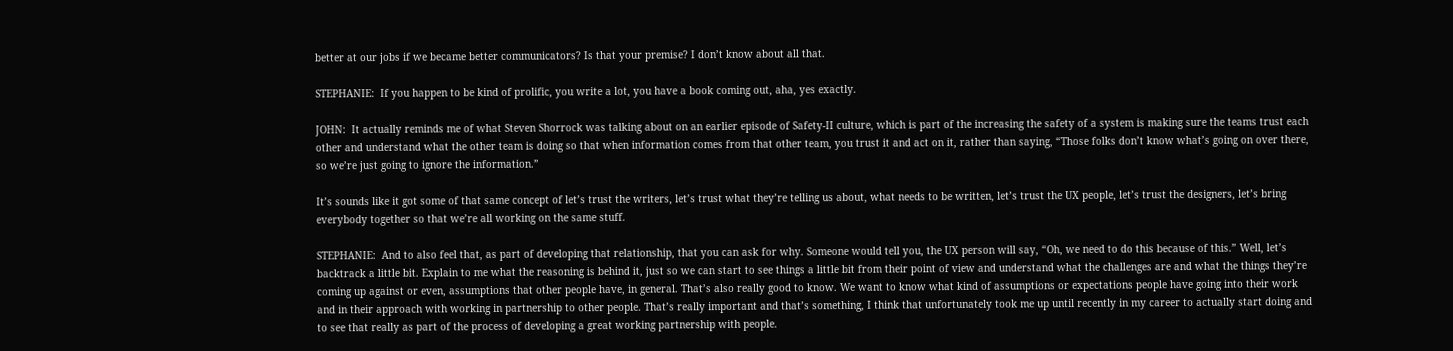better at our jobs if we became better communicators? Is that your premise? I don’t know about all that.

STEPHANIE:  If you happen to be kind of prolific, you write a lot, you have a book coming out, aha, yes exactly.

JOHN:  It actually reminds me of what Steven Shorrock was talking about on an earlier episode of Safety-II culture, which is part of the increasing the safety of a system is making sure the teams trust each other and understand what the other team is doing so that when information comes from that other team, you trust it and act on it, rather than saying, “Those folks don’t know what’s going on over there, so we’re just going to ignore the information.”

It’s sounds like it got some of that same concept of let’s trust the writers, let’s trust what they’re telling us about, what needs to be written, let’s trust the UX people, let’s trust the designers, let’s bring everybody together so that we’re all working on the same stuff.

STEPHANIE:  And to also feel that, as part of developing that relationship, that you can ask for why. Someone would tell you, the UX person will say, “Oh, we need to do this because of this.” Well, let’s backtrack a little bit. Explain to me what the reasoning is behind it, just so we can start to see things a little bit from their point of view and understand what the challenges are and what the things they’re coming up against or even, assumptions that other people have, in general. That’s also really good to know. We want to know what kind of assumptions or expectations people have going into their work and in their approach with working in partnership to other people. That’s really important and that’s something, I think that unfortunately took me up until recently in my career to actually start doing and to see that really as part of the process of developing a great working partnership with people.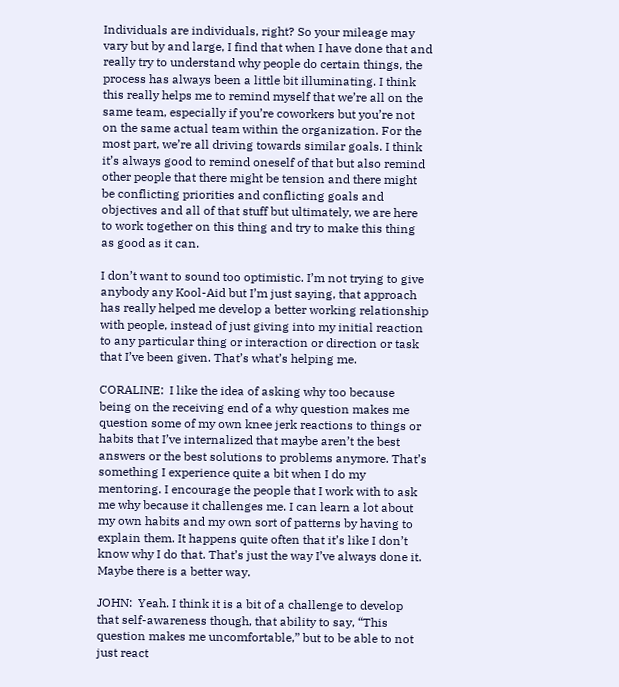Individuals are individuals, right? So your mileage may vary but by and large, I find that when I have done that and really try to understand why people do certain things, the process has always been a little bit illuminating. I think this really helps me to remind myself that we’re all on the same team, especially if you’re coworkers but you’re not on the same actual team within the organization. For the most part, we’re all driving towards similar goals. I think it’s always good to remind oneself of that but also remind other people that there might be tension and there might be conflicting priorities and conflicting goals and objectives and all of that stuff but ultimately, we are here to work together on this thing and try to make this thing as good as it can.

I don’t want to sound too optimistic. I’m not trying to give anybody any Kool-Aid but I’m just saying, that approach has really helped me develop a better working relationship with people, instead of just giving into my initial reaction to any particular thing or interaction or direction or task that I’ve been given. That’s what’s helping me.

CORALINE:  I like the idea of asking why too because being on the receiving end of a why question makes me question some of my own knee jerk reactions to things or habits that I’ve internalized that maybe aren’t the best answers or the best solutions to problems anymore. That’s something I experience quite a bit when I do my mentoring. I encourage the people that I work with to ask me why because it challenges me. I can learn a lot about my own habits and my own sort of patterns by having to explain them. It happens quite often that it’s like I don’t know why I do that. That’s just the way I’ve always done it. Maybe there is a better way.

JOHN:  Yeah. I think it is a bit of a challenge to develop that self-awareness though, that ability to say, “This question makes me uncomfortable,” but to be able to not just react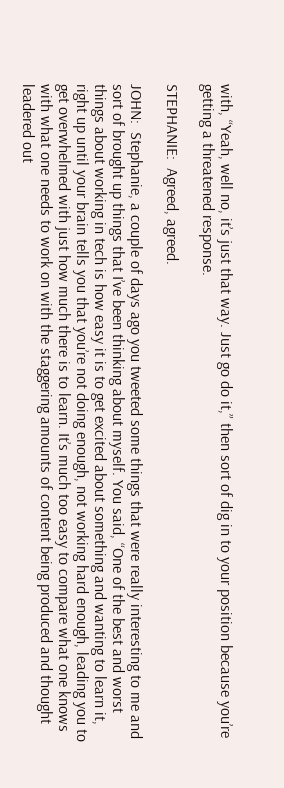with, “Yeah, well no, it’s just that way. Just go do it,” then sort of dig in to your position because you’re getting a threatened response.

STEPHANIE:  Agreed, agreed.

JOHN:  Stephanie, a couple of days ago you tweeted some things that were really interesting to me and sort of brought up things that I’ve been thinking about myself. You said, “One of the best and worst things about working in tech is how easy it is to get excited about something and wanting to learn it, right up until your brain tells you that you’re not doing enough, not working hard enough, leading you to get overwhelmed with just how much there is to learn. It’s much too easy to compare what one knows with what one needs to work on with the staggering amounts of content being produced and thought leadered out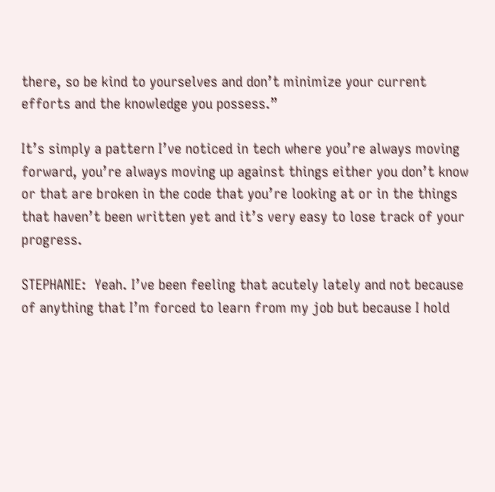there, so be kind to yourselves and don’t minimize your current efforts and the knowledge you possess.”

It’s simply a pattern I’ve noticed in tech where you’re always moving forward, you’re always moving up against things either you don’t know or that are broken in the code that you’re looking at or in the things that haven’t been written yet and it’s very easy to lose track of your progress.

STEPHANIE:  Yeah. I’ve been feeling that acutely lately and not because of anything that I’m forced to learn from my job but because I hold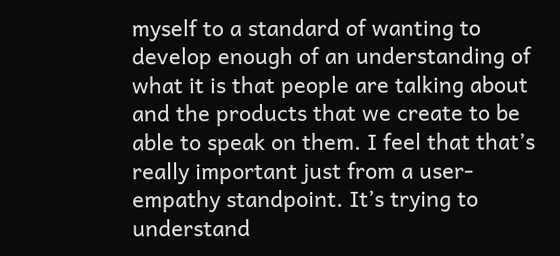myself to a standard of wanting to develop enough of an understanding of what it is that people are talking about and the products that we create to be able to speak on them. I feel that that’s really important just from a user-empathy standpoint. It’s trying to understand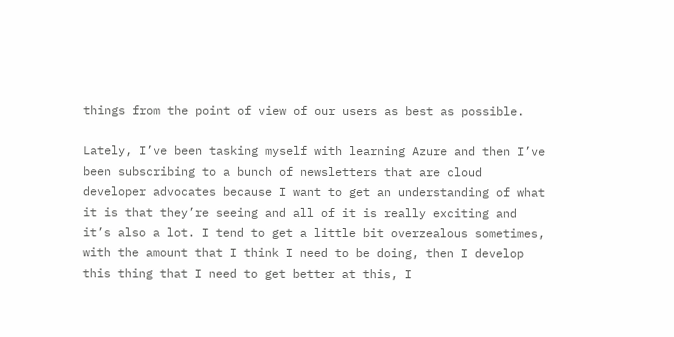things from the point of view of our users as best as possible.

Lately, I’ve been tasking myself with learning Azure and then I’ve been subscribing to a bunch of newsletters that are cloud developer advocates because I want to get an understanding of what it is that they’re seeing and all of it is really exciting and it’s also a lot. I tend to get a little bit overzealous sometimes, with the amount that I think I need to be doing, then I develop this thing that I need to get better at this, I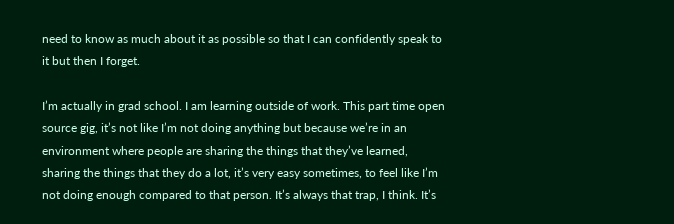need to know as much about it as possible so that I can confidently speak to it but then I forget.

I’m actually in grad school. I am learning outside of work. This part time open source gig, it’s not like I’m not doing anything but because we’re in an environment where people are sharing the things that they’ve learned, sharing the things that they do a lot, it’s very easy sometimes, to feel like I’m not doing enough compared to that person. It’s always that trap, I think. It’s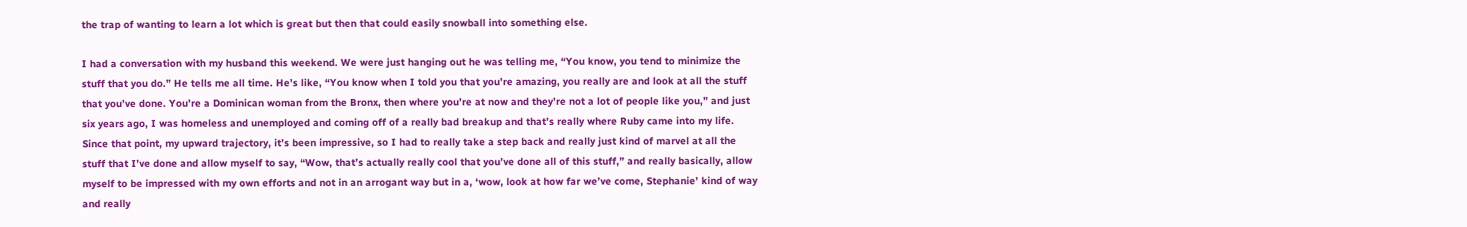the trap of wanting to learn a lot which is great but then that could easily snowball into something else.

I had a conversation with my husband this weekend. We were just hanging out he was telling me, “You know, you tend to minimize the stuff that you do.” He tells me all time. He’s like, “You know when I told you that you’re amazing, you really are and look at all the stuff that you’ve done. You’re a Dominican woman from the Bronx, then where you’re at now and they’re not a lot of people like you,” and just six years ago, I was homeless and unemployed and coming off of a really bad breakup and that’s really where Ruby came into my life. Since that point, my upward trajectory, it’s been impressive, so I had to really take a step back and really just kind of marvel at all the stuff that I’ve done and allow myself to say, “Wow, that’s actually really cool that you’ve done all of this stuff,” and really basically, allow myself to be impressed with my own efforts and not in an arrogant way but in a, ‘wow, look at how far we’ve come, Stephanie’ kind of way and really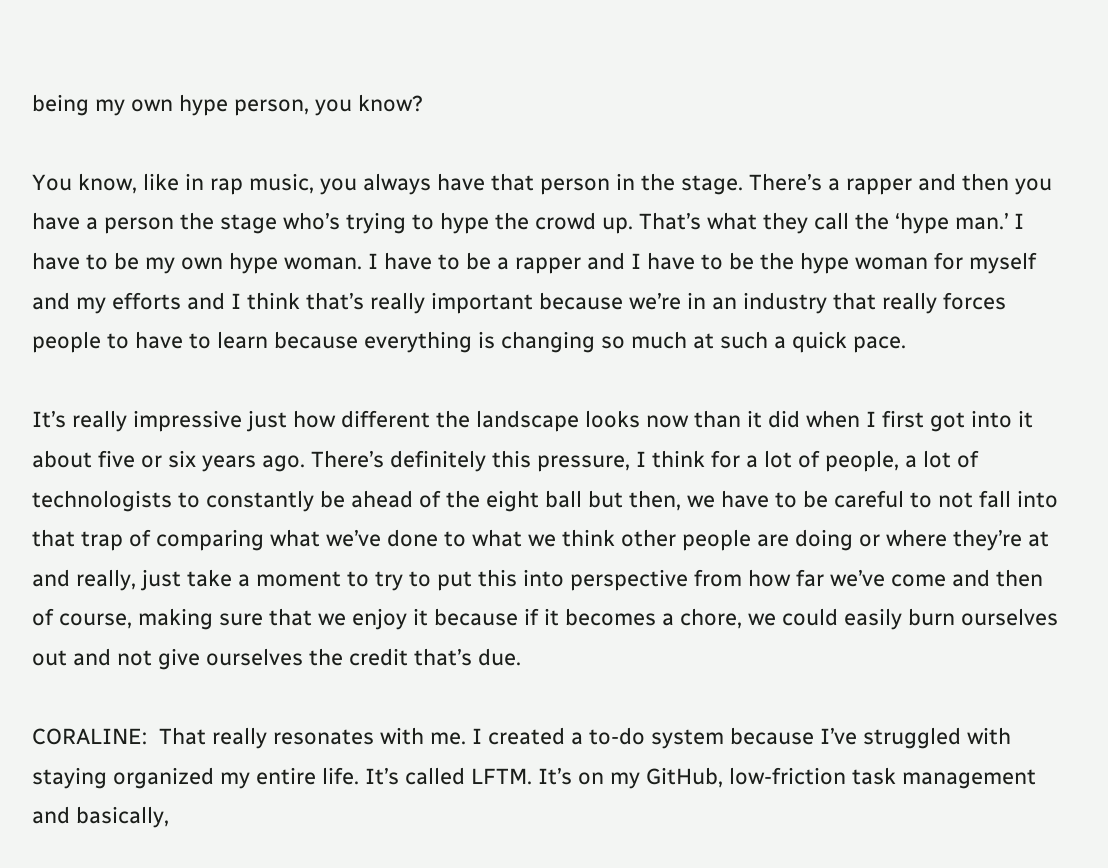being my own hype person, you know?

You know, like in rap music, you always have that person in the stage. There’s a rapper and then you have a person the stage who’s trying to hype the crowd up. That’s what they call the ‘hype man.’ I have to be my own hype woman. I have to be a rapper and I have to be the hype woman for myself and my efforts and I think that’s really important because we’re in an industry that really forces people to have to learn because everything is changing so much at such a quick pace.

It’s really impressive just how different the landscape looks now than it did when I first got into it about five or six years ago. There’s definitely this pressure, I think for a lot of people, a lot of technologists to constantly be ahead of the eight ball but then, we have to be careful to not fall into that trap of comparing what we’ve done to what we think other people are doing or where they’re at and really, just take a moment to try to put this into perspective from how far we’ve come and then of course, making sure that we enjoy it because if it becomes a chore, we could easily burn ourselves out and not give ourselves the credit that’s due.

CORALINE:  That really resonates with me. I created a to-do system because I’ve struggled with staying organized my entire life. It’s called LFTM. It’s on my GitHub, low-friction task management and basically,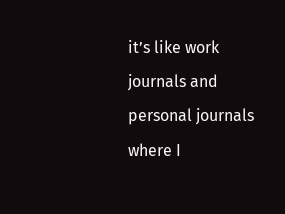it’s like work journals and personal journals where I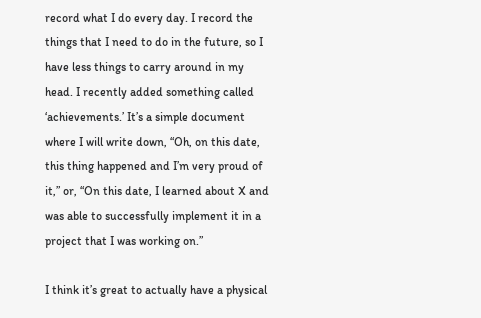record what I do every day. I record the things that I need to do in the future, so I have less things to carry around in my head. I recently added something called ‘achievements.’ It’s a simple document where I will write down, “Oh, on this date, this thing happened and I’m very proud of it,” or, “On this date, I learned about X and was able to successfully implement it in a project that I was working on.”

I think it’s great to actually have a physical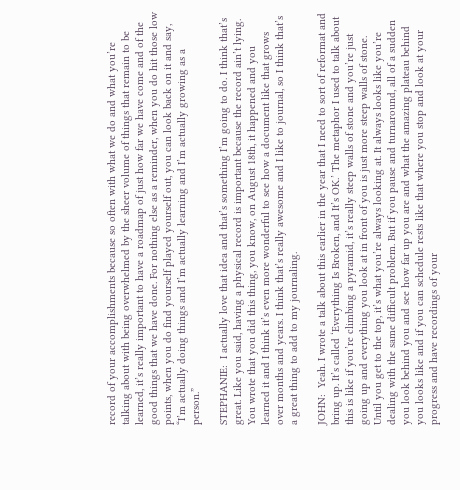record of your accomplishments because so often with what we do and what you’re talking about with being overwhelmed by the sheer volume of things that remain to be learned, it’s really important to have a roadmap of just how far we have come and of the good things that we have done. For nothing else as a reminder, when you do hit those low points, when you do find yourself played yourself out, you can look back on it and say, “I’m actually doing things and I’m actually learning and I’m actually growing as a person.”

STEPHANIE:  I actually love that idea and that’s something I’m going to do. I think that’s great. Like you said, having a physical record is important because the record ain’t lying. You wrote that you did this thing, you know, on August 18th, it happened and you learned it and I think it’s even more wonderful to see how a document like that grows over months and years. I think that’s really awesome and I like to journal, so I think that’s a great thing to add to my journaling.

JOHN:  Yeah. I wrote a talk about this earlier in the year that I need to sort of reformat and bring up. It’s called ‘Everything Is Broken, and It’s OK.’ The metaphor I used to talk about this is like if you’re climbing a pyramid, it’s really steep walls of stone and you’re just going up and everything you look at in front of you is just more steep walls of stone. Until you get to the top, it’s what you’re always looking at. It always looks like you’re dealing with the same difficult problem. But if you pause and turnaround, all of a sudden you look behind you and see how far up you are and what the amazing plateau behind you looks like and if you can schedule rests like that where you stop and look at your progress and have recordings of your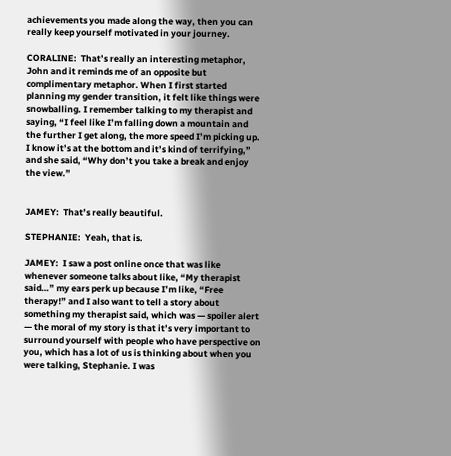achievements you made along the way, then you can really keep yourself motivated in your journey.

CORALINE:  That’s really an interesting metaphor, John and it reminds me of an opposite but complimentary metaphor. When I first started planning my gender transition, it felt like things were snowballing. I remember talking to my therapist and saying, “I feel like I’m falling down a mountain and the further I get along, the more speed I’m picking up. I know it’s at the bottom and it’s kind of terrifying,” and she said, “Why don’t you take a break and enjoy the view.”


JAMEY:  That’s really beautiful.

STEPHANIE:  Yeah, that is.

JAMEY:  I saw a post online once that was like whenever someone talks about like, “My therapist said…” my ears perk up because I’m like, “Free therapy!” and I also want to tell a story about something my therapist said, which was — spoiler alert — the moral of my story is that it’s very important to surround yourself with people who have perspective on you, which has a lot of us is thinking about when you were talking, Stephanie. I was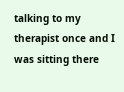talking to my therapist once and I was sitting there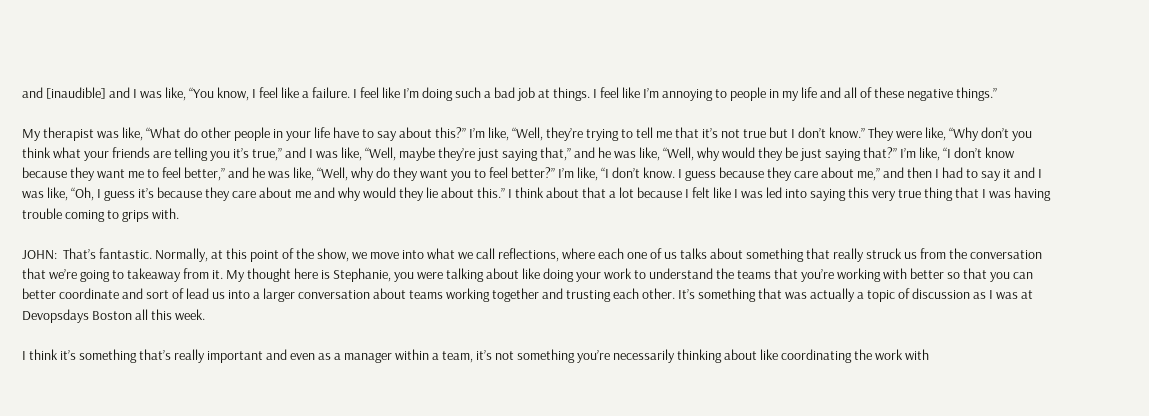and [inaudible] and I was like, “You know, I feel like a failure. I feel like I’m doing such a bad job at things. I feel like I’m annoying to people in my life and all of these negative things.”

My therapist was like, “What do other people in your life have to say about this?” I’m like, “Well, they’re trying to tell me that it’s not true but I don’t know.” They were like, “Why don’t you think what your friends are telling you it’s true,” and I was like, “Well, maybe they’re just saying that,” and he was like, “Well, why would they be just saying that?” I’m like, “I don’t know because they want me to feel better,” and he was like, “Well, why do they want you to feel better?” I’m like, “I don’t know. I guess because they care about me,” and then I had to say it and I was like, “Oh, I guess it’s because they care about me and why would they lie about this.” I think about that a lot because I felt like I was led into saying this very true thing that I was having trouble coming to grips with.

JOHN:  That’s fantastic. Normally, at this point of the show, we move into what we call reflections, where each one of us talks about something that really struck us from the conversation that we’re going to takeaway from it. My thought here is Stephanie, you were talking about like doing your work to understand the teams that you’re working with better so that you can better coordinate and sort of lead us into a larger conversation about teams working together and trusting each other. It’s something that was actually a topic of discussion as I was at Devopsdays Boston all this week.

I think it’s something that’s really important and even as a manager within a team, it’s not something you’re necessarily thinking about like coordinating the work with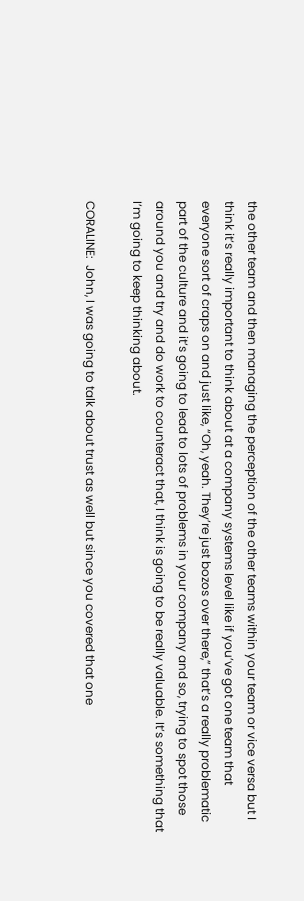the other team and then managing the perception of the other teams within your team or vice versa but I think it’s really important to think about at a company systems level like if you’ve got one team that everyone sort of craps on and just like, “Oh, yeah. They’re just bozos over there,” that’s a really problematic part of the culture and it’s going to lead to lots of problems in your company and so, trying to spot those around you and try and do work to counteract that, I think is going to be really valuable. It’s something that I’m going to keep thinking about.

CORALINE:  John, I was going to talk about trust as well but since you covered that one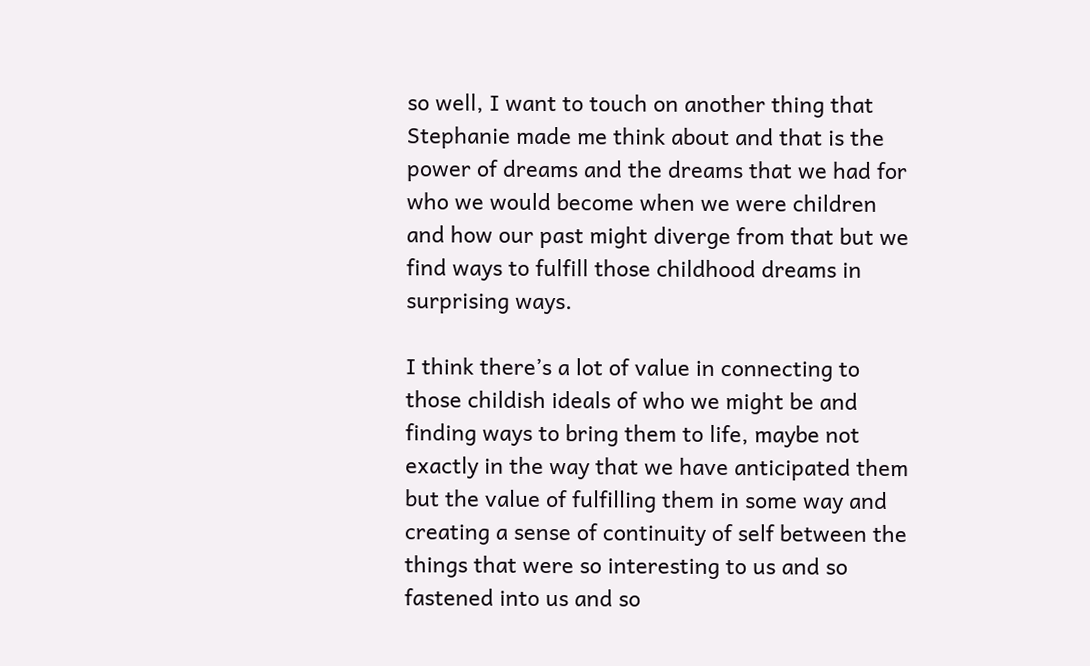so well, I want to touch on another thing that Stephanie made me think about and that is the power of dreams and the dreams that we had for who we would become when we were children and how our past might diverge from that but we find ways to fulfill those childhood dreams in surprising ways.

I think there’s a lot of value in connecting to those childish ideals of who we might be and finding ways to bring them to life, maybe not exactly in the way that we have anticipated them but the value of fulfilling them in some way and creating a sense of continuity of self between the things that were so interesting to us and so fastened into us and so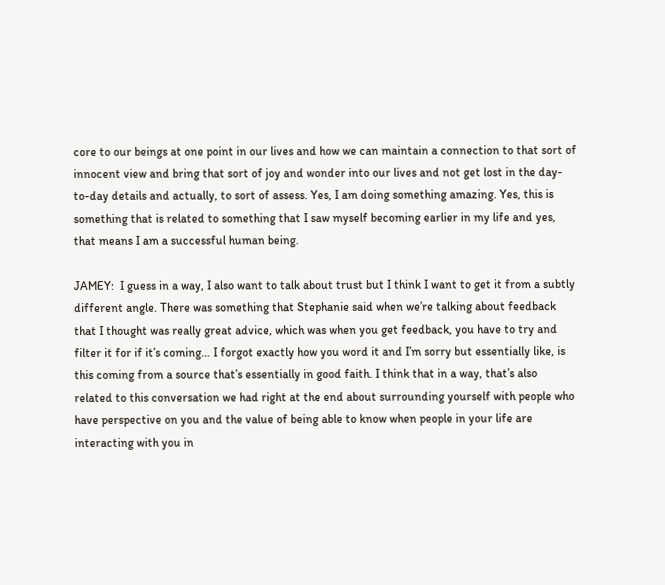core to our beings at one point in our lives and how we can maintain a connection to that sort of innocent view and bring that sort of joy and wonder into our lives and not get lost in the day-to-day details and actually, to sort of assess. Yes, I am doing something amazing. Yes, this is something that is related to something that I saw myself becoming earlier in my life and yes, that means I am a successful human being.

JAMEY:  I guess in a way, I also want to talk about trust but I think I want to get it from a subtly different angle. There was something that Stephanie said when we’re talking about feedback that I thought was really great advice, which was when you get feedback, you have to try and filter it for if it’s coming… I forgot exactly how you word it and I’m sorry but essentially like, is this coming from a source that’s essentially in good faith. I think that in a way, that’s also related to this conversation we had right at the end about surrounding yourself with people who have perspective on you and the value of being able to know when people in your life are interacting with you in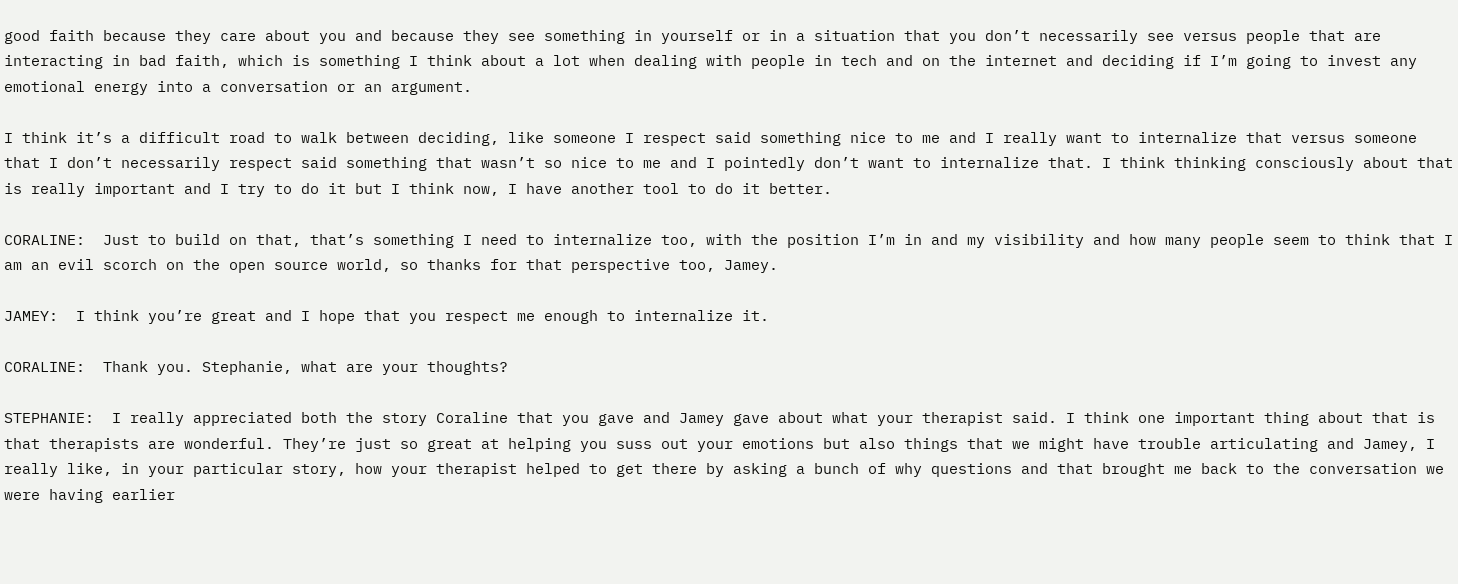good faith because they care about you and because they see something in yourself or in a situation that you don’t necessarily see versus people that are interacting in bad faith, which is something I think about a lot when dealing with people in tech and on the internet and deciding if I’m going to invest any emotional energy into a conversation or an argument.

I think it’s a difficult road to walk between deciding, like someone I respect said something nice to me and I really want to internalize that versus someone that I don’t necessarily respect said something that wasn’t so nice to me and I pointedly don’t want to internalize that. I think thinking consciously about that is really important and I try to do it but I think now, I have another tool to do it better.

CORALINE:  Just to build on that, that’s something I need to internalize too, with the position I’m in and my visibility and how many people seem to think that I am an evil scorch on the open source world, so thanks for that perspective too, Jamey.

JAMEY:  I think you’re great and I hope that you respect me enough to internalize it.

CORALINE:  Thank you. Stephanie, what are your thoughts?

STEPHANIE:  I really appreciated both the story Coraline that you gave and Jamey gave about what your therapist said. I think one important thing about that is that therapists are wonderful. They’re just so great at helping you suss out your emotions but also things that we might have trouble articulating and Jamey, I really like, in your particular story, how your therapist helped to get there by asking a bunch of why questions and that brought me back to the conversation we were having earlier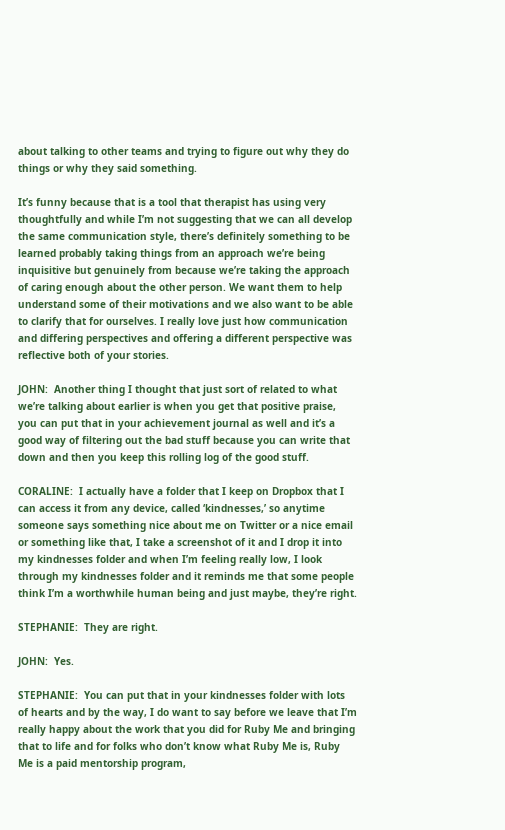about talking to other teams and trying to figure out why they do things or why they said something.

It’s funny because that is a tool that therapist has using very thoughtfully and while I’m not suggesting that we can all develop the same communication style, there’s definitely something to be learned probably taking things from an approach we’re being inquisitive but genuinely from because we’re taking the approach of caring enough about the other person. We want them to help understand some of their motivations and we also want to be able to clarify that for ourselves. I really love just how communication and differing perspectives and offering a different perspective was reflective both of your stories.

JOHN:  Another thing I thought that just sort of related to what we’re talking about earlier is when you get that positive praise, you can put that in your achievement journal as well and it’s a good way of filtering out the bad stuff because you can write that down and then you keep this rolling log of the good stuff.

CORALINE:  I actually have a folder that I keep on Dropbox that I can access it from any device, called ‘kindnesses,’ so anytime someone says something nice about me on Twitter or a nice email or something like that, I take a screenshot of it and I drop it into my kindnesses folder and when I’m feeling really low, I look through my kindnesses folder and it reminds me that some people think I’m a worthwhile human being and just maybe, they’re right.

STEPHANIE:  They are right.

JOHN:  Yes.

STEPHANIE:  You can put that in your kindnesses folder with lots of hearts and by the way, I do want to say before we leave that I’m really happy about the work that you did for Ruby Me and bringing that to life and for folks who don’t know what Ruby Me is, Ruby Me is a paid mentorship program,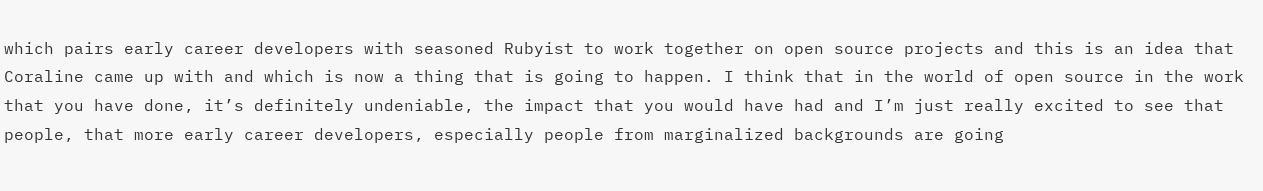which pairs early career developers with seasoned Rubyist to work together on open source projects and this is an idea that Coraline came up with and which is now a thing that is going to happen. I think that in the world of open source in the work that you have done, it’s definitely undeniable, the impact that you would have had and I’m just really excited to see that people, that more early career developers, especially people from marginalized backgrounds are going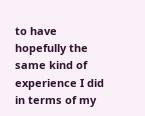to have hopefully the same kind of experience I did in terms of my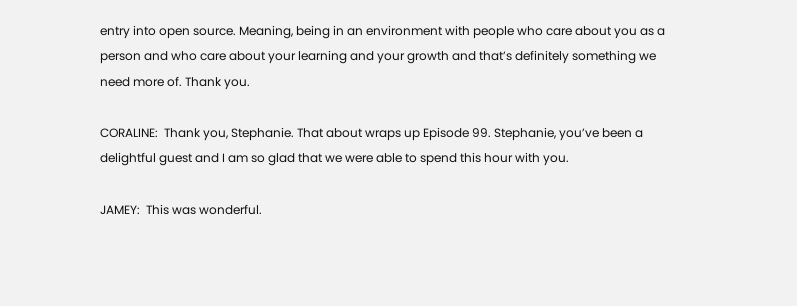entry into open source. Meaning, being in an environment with people who care about you as a person and who care about your learning and your growth and that’s definitely something we need more of. Thank you.

CORALINE:  Thank you, Stephanie. That about wraps up Episode 99. Stephanie, you’ve been a delightful guest and I am so glad that we were able to spend this hour with you.

JAMEY:  This was wonderful.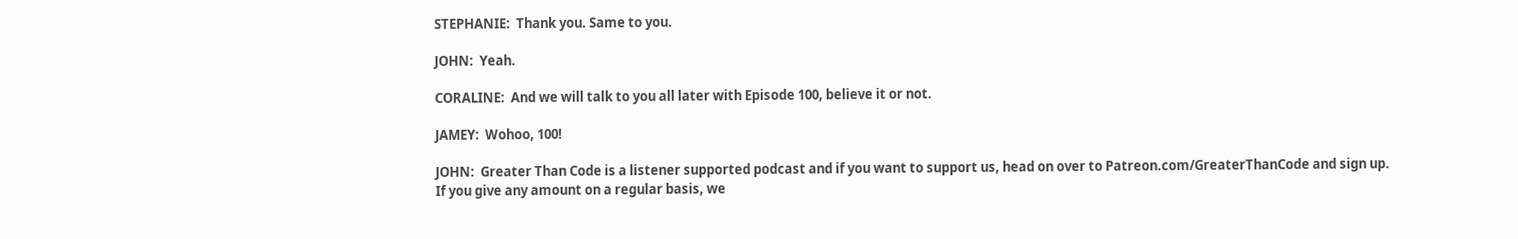STEPHANIE:  Thank you. Same to you.

JOHN:  Yeah.

CORALINE:  And we will talk to you all later with Episode 100, believe it or not.

JAMEY:  Wohoo, 100!

JOHN:  Greater Than Code is a listener supported podcast and if you want to support us, head on over to Patreon.com/GreaterThanCode and sign up. If you give any amount on a regular basis, we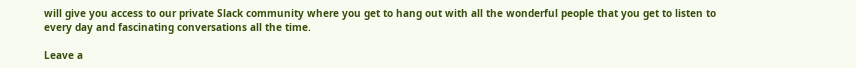will give you access to our private Slack community where you get to hang out with all the wonderful people that you get to listen to every day and fascinating conversations all the time.

Leave a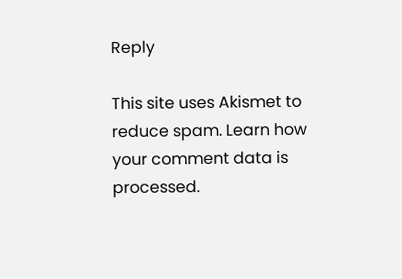Reply

This site uses Akismet to reduce spam. Learn how your comment data is processed.